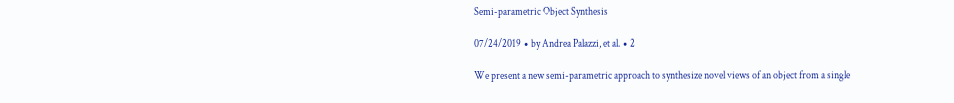Semi-parametric Object Synthesis

07/24/2019 ∙ by Andrea Palazzi, et al. ∙ 2

We present a new semi-parametric approach to synthesize novel views of an object from a single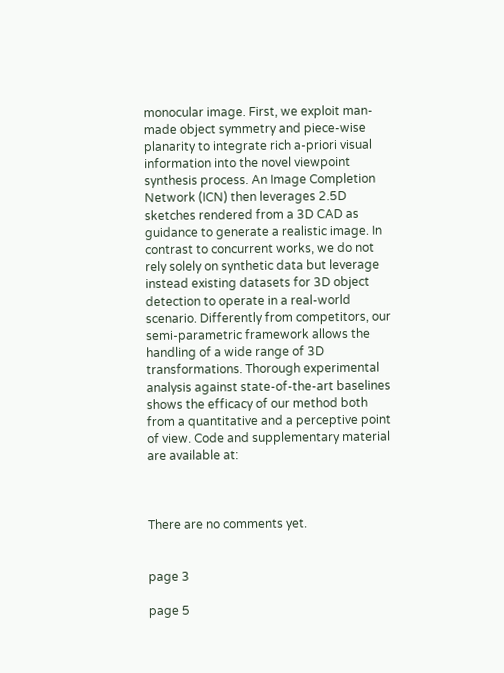monocular image. First, we exploit man-made object symmetry and piece-wise planarity to integrate rich a-priori visual information into the novel viewpoint synthesis process. An Image Completion Network (ICN) then leverages 2.5D sketches rendered from a 3D CAD as guidance to generate a realistic image. In contrast to concurrent works, we do not rely solely on synthetic data but leverage instead existing datasets for 3D object detection to operate in a real-world scenario. Differently from competitors, our semi-parametric framework allows the handling of a wide range of 3D transformations. Thorough experimental analysis against state-of-the-art baselines shows the efficacy of our method both from a quantitative and a perceptive point of view. Code and supplementary material are available at:



There are no comments yet.


page 3

page 5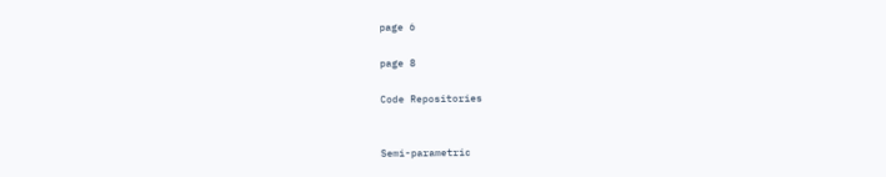page 6

page 8

Code Repositories


Semi-parametric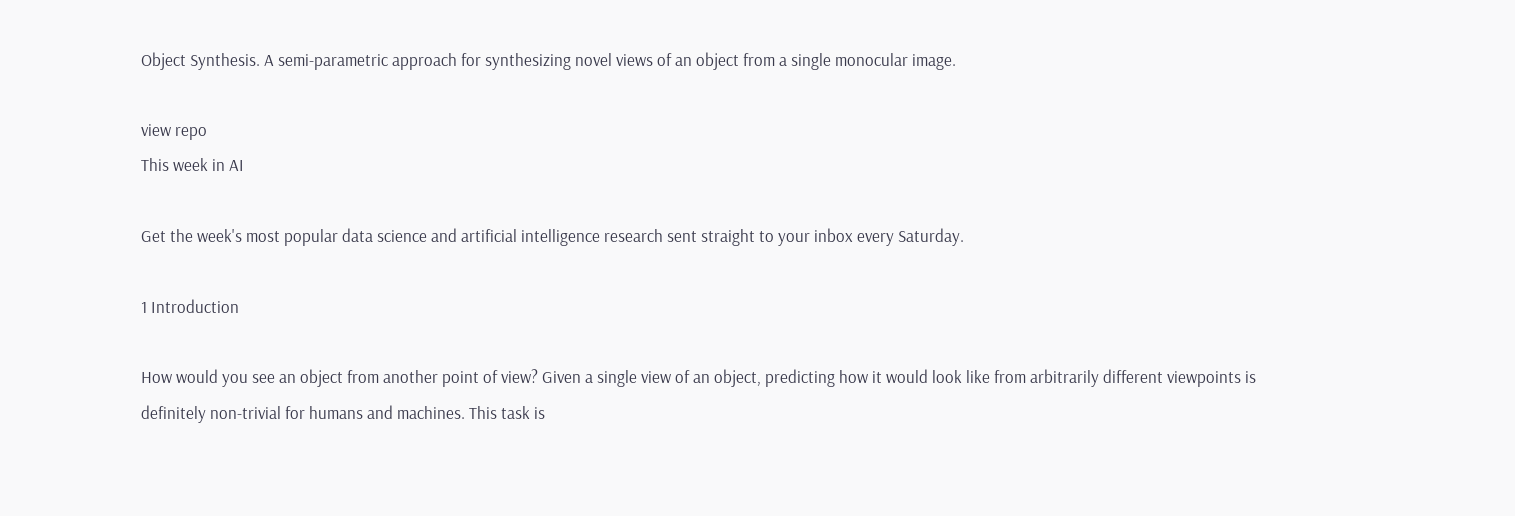Object Synthesis. A semi-parametric approach for synthesizing novel views of an object from a single monocular image.

view repo
This week in AI

Get the week's most popular data science and artificial intelligence research sent straight to your inbox every Saturday.

1 Introduction

How would you see an object from another point of view? Given a single view of an object, predicting how it would look like from arbitrarily different viewpoints is definitely non-trivial for humans and machines. This task is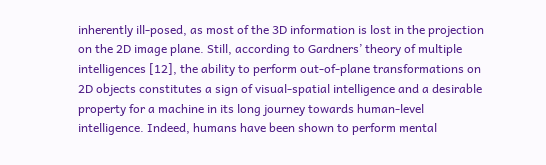inherently ill-posed, as most of the 3D information is lost in the projection on the 2D image plane. Still, according to Gardners’ theory of multiple intelligences [12], the ability to perform out-of-plane transformations on 2D objects constitutes a sign of visual-spatial intelligence and a desirable property for a machine in its long journey towards human-level intelligence. Indeed, humans have been shown to perform mental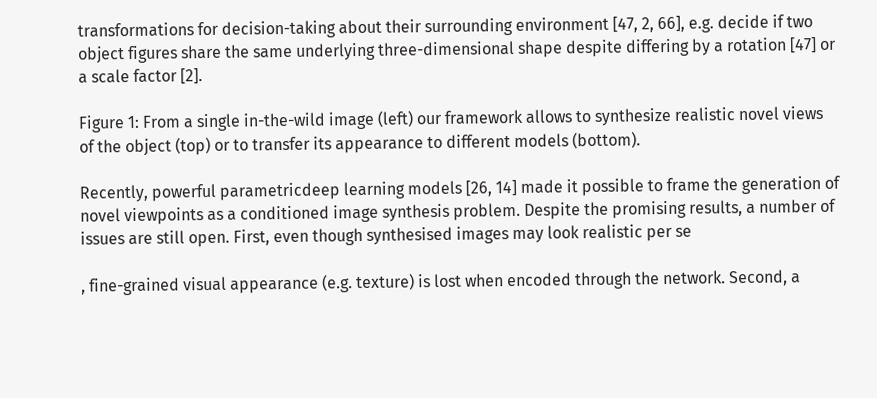transformations for decision-taking about their surrounding environment [47, 2, 66], e.g. decide if two object figures share the same underlying three-dimensional shape despite differing by a rotation [47] or a scale factor [2].

Figure 1: From a single in-the-wild image (left) our framework allows to synthesize realistic novel views of the object (top) or to transfer its appearance to different models (bottom).

Recently, powerful parametricdeep learning models [26, 14] made it possible to frame the generation of novel viewpoints as a conditioned image synthesis problem. Despite the promising results, a number of issues are still open. First, even though synthesised images may look realistic per se

, fine-grained visual appearance (e.g. texture) is lost when encoded through the network. Second, a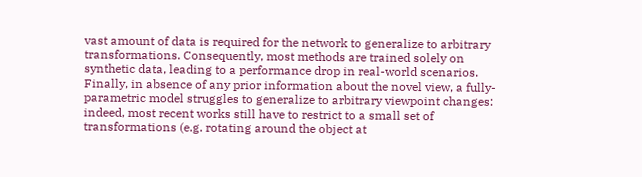vast amount of data is required for the network to generalize to arbitrary transformations. Consequently, most methods are trained solely on synthetic data, leading to a performance drop in real-world scenarios. Finally, in absence of any prior information about the novel view, a fully-parametric model struggles to generalize to arbitrary viewpoint changes: indeed, most recent works still have to restrict to a small set of transformations (e.g. rotating around the object at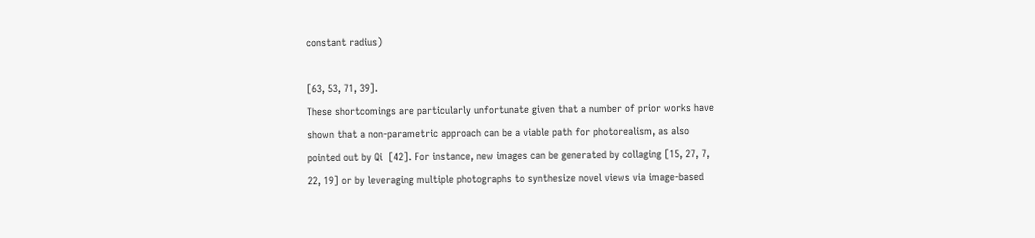constant radius)

[63, 53, 71, 39].
These shortcomings are particularly unfortunate given that a number of prior works have shown that a non-parametric approach can be a viable path for photorealism, as also pointed out by Qi  [42]. For instance, new images can be generated by collaging [15, 27, 7, 22, 19] or by leveraging multiple photographs to synthesize novel views via image-based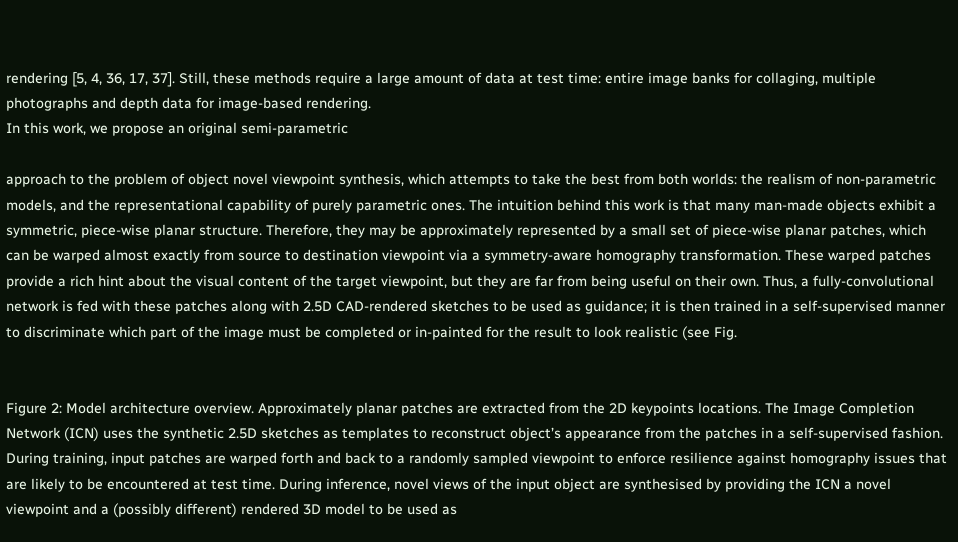rendering [5, 4, 36, 17, 37]. Still, these methods require a large amount of data at test time: entire image banks for collaging, multiple photographs and depth data for image-based rendering.
In this work, we propose an original semi-parametric

approach to the problem of object novel viewpoint synthesis, which attempts to take the best from both worlds: the realism of non-parametric models, and the representational capability of purely parametric ones. The intuition behind this work is that many man-made objects exhibit a symmetric, piece-wise planar structure. Therefore, they may be approximately represented by a small set of piece-wise planar patches, which can be warped almost exactly from source to destination viewpoint via a symmetry-aware homography transformation. These warped patches provide a rich hint about the visual content of the target viewpoint, but they are far from being useful on their own. Thus, a fully-convolutional network is fed with these patches along with 2.5D CAD-rendered sketches to be used as guidance; it is then trained in a self-supervised manner to discriminate which part of the image must be completed or in-painted for the result to look realistic (see Fig.


Figure 2: Model architecture overview. Approximately planar patches are extracted from the 2D keypoints locations. The Image Completion Network (ICN) uses the synthetic 2.5D sketches as templates to reconstruct object’s appearance from the patches in a self-supervised fashion. During training, input patches are warped forth and back to a randomly sampled viewpoint to enforce resilience against homography issues that are likely to be encountered at test time. During inference, novel views of the input object are synthesised by providing the ICN a novel viewpoint and a (possibly different) rendered 3D model to be used as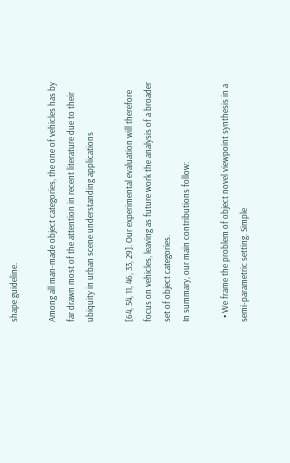shape guideline.

Among all man-made object categories, the one of vehicles has by far drawn most of the attention in recent literature due to their ubiquity in urban scene understanding applications

[64, 54, 11, 46, 33, 29]. Our experimental evaluation will therefore focus on vehicles, leaving as future work the analysis of a broader set of object categories.
In summary, our main contributions follow:

  • We frame the problem of object novel viewpoint synthesis in a semi-parametric setting. Simple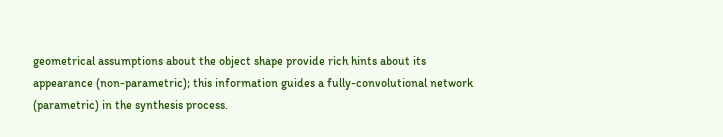geometrical assumptions about the object shape provide rich hints about its appearance (non-parametric); this information guides a fully-convolutional network (parametric) in the synthesis process.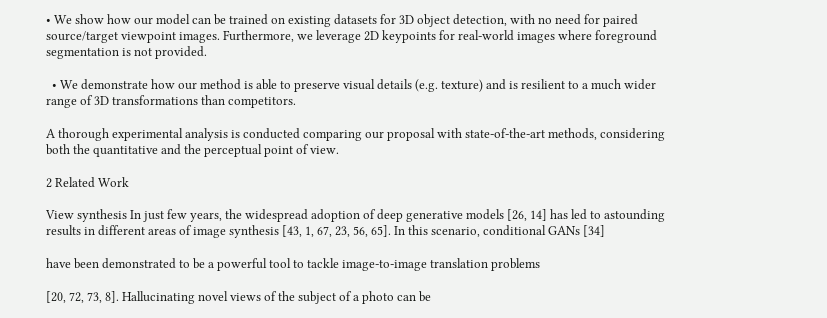• We show how our model can be trained on existing datasets for 3D object detection, with no need for paired source/target viewpoint images. Furthermore, we leverage 2D keypoints for real-world images where foreground segmentation is not provided.

  • We demonstrate how our method is able to preserve visual details (e.g. texture) and is resilient to a much wider range of 3D transformations than competitors.

A thorough experimental analysis is conducted comparing our proposal with state-of-the-art methods, considering both the quantitative and the perceptual point of view.

2 Related Work

View synthesis In just few years, the widespread adoption of deep generative models [26, 14] has led to astounding results in different areas of image synthesis [43, 1, 67, 23, 56, 65]. In this scenario, conditional GANs [34]

have been demonstrated to be a powerful tool to tackle image-to-image translation problems

[20, 72, 73, 8]. Hallucinating novel views of the subject of a photo can be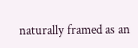naturally framed as an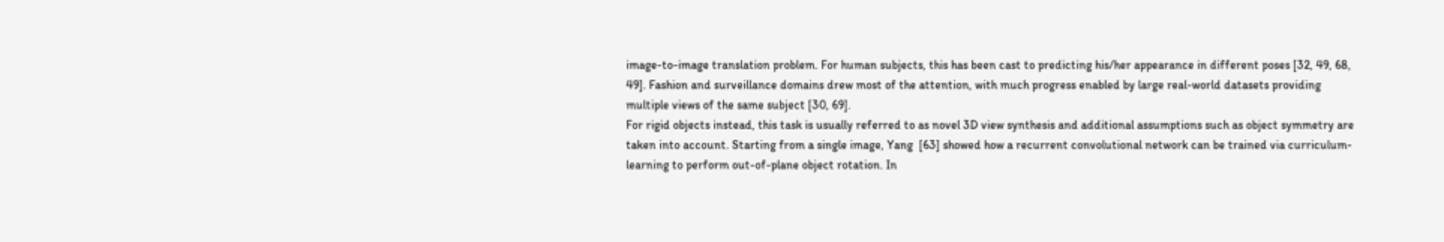image-to-image translation problem. For human subjects, this has been cast to predicting his/her appearance in different poses [32, 49, 68, 49]. Fashion and surveillance domains drew most of the attention, with much progress enabled by large real-world datasets providing multiple views of the same subject [30, 69].
For rigid objects instead, this task is usually referred to as novel 3D view synthesis and additional assumptions such as object symmetry are taken into account. Starting from a single image, Yang  [63] showed how a recurrent convolutional network can be trained via curriculum-learning to perform out-of-plane object rotation. In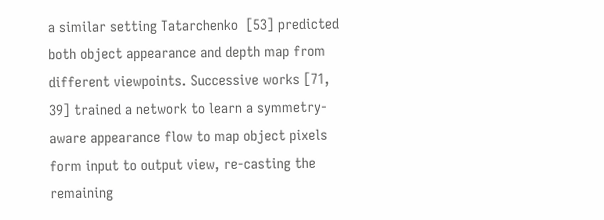a similar setting Tatarchenko  [53] predicted both object appearance and depth map from different viewpoints. Successive works [71, 39] trained a network to learn a symmetry-aware appearance flow to map object pixels form input to output view, re-casting the remaining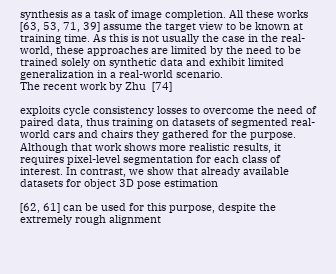synthesis as a task of image completion. All these works [63, 53, 71, 39] assume the target view to be known at training time. As this is not usually the case in the real-world, these approaches are limited by the need to be trained solely on synthetic data and exhibit limited generalization in a real-world scenario.
The recent work by Zhu  [74]

exploits cycle consistency losses to overcome the need of paired data, thus training on datasets of segmented real-world cars and chairs they gathered for the purpose. Although that work shows more realistic results, it requires pixel-level segmentation for each class of interest. In contrast, we show that already available datasets for object 3D pose estimation

[62, 61] can be used for this purpose, despite the extremely rough alignment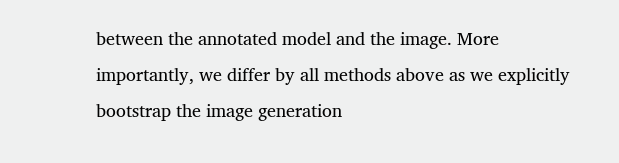between the annotated model and the image. More importantly, we differ by all methods above as we explicitly bootstrap the image generation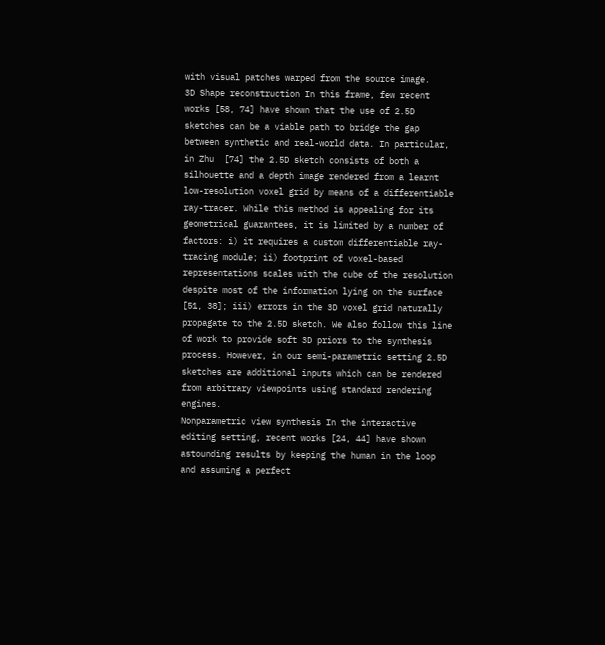with visual patches warped from the source image.
3D Shape reconstruction In this frame, few recent works [58, 74] have shown that the use of 2.5D sketches can be a viable path to bridge the gap between synthetic and real-world data. In particular, in Zhu  [74] the 2.5D sketch consists of both a silhouette and a depth image rendered from a learnt low-resolution voxel grid by means of a differentiable ray-tracer. While this method is appealing for its geometrical guarantees, it is limited by a number of factors: i) it requires a custom differentiable ray-tracing module; ii) footprint of voxel-based representations scales with the cube of the resolution despite most of the information lying on the surface [51, 38]; iii) errors in the 3D voxel grid naturally propagate to the 2.5D sketch. We also follow this line of work to provide soft 3D priors to the synthesis process. However, in our semi-parametric setting 2.5D sketches are additional inputs which can be rendered from arbitrary viewpoints using standard rendering engines.
Nonparametric view synthesis In the interactive editing setting, recent works [24, 44] have shown astounding results by keeping the human in the loop and assuming a perfect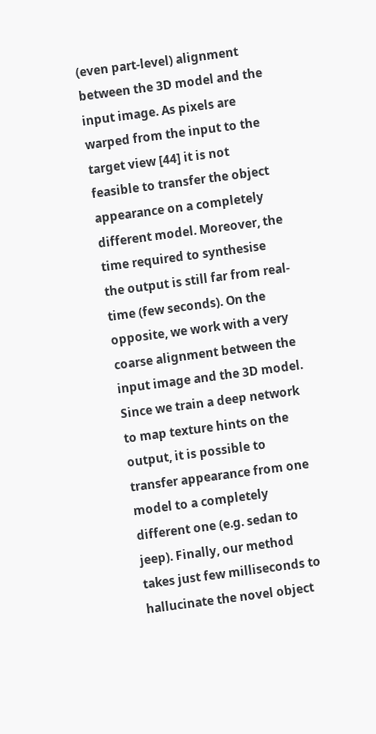(even part-level) alignment between the 3D model and the input image. As pixels are warped from the input to the target view [44] it is not feasible to transfer the object appearance on a completely different model. Moreover, the time required to synthesise the output is still far from real-time (few seconds). On the opposite, we work with a very coarse alignment between the input image and the 3D model. Since we train a deep network to map texture hints on the output, it is possible to transfer appearance from one model to a completely different one (e.g. sedan to jeep). Finally, our method takes just few milliseconds to hallucinate the novel object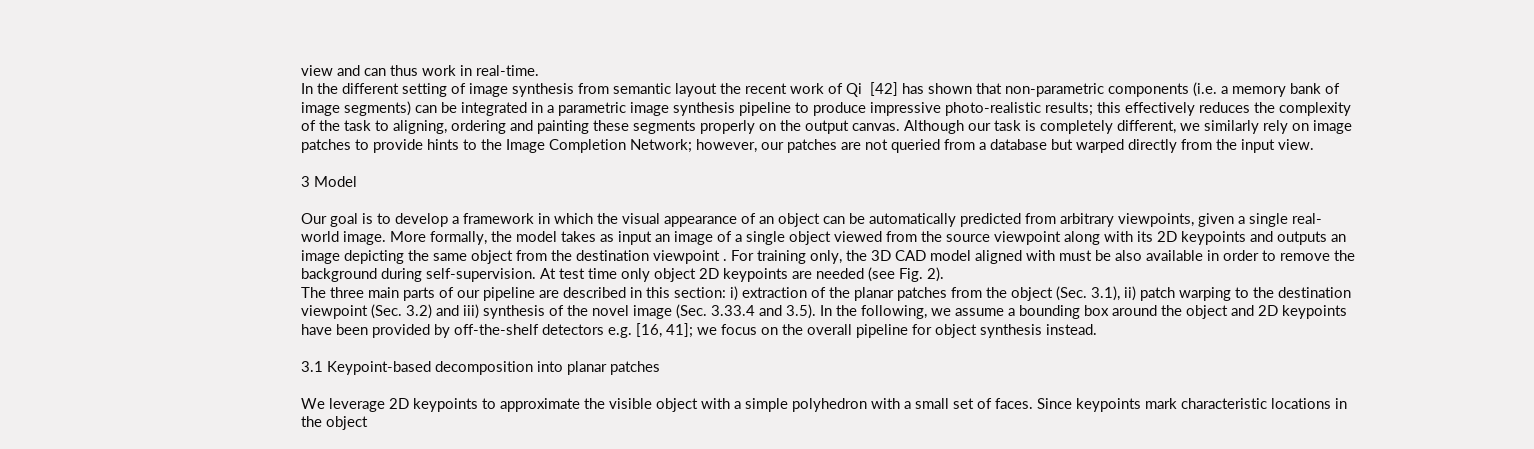view and can thus work in real-time.
In the different setting of image synthesis from semantic layout the recent work of Qi  [42] has shown that non-parametric components (i.e. a memory bank of image segments) can be integrated in a parametric image synthesis pipeline to produce impressive photo-realistic results; this effectively reduces the complexity of the task to aligning, ordering and painting these segments properly on the output canvas. Although our task is completely different, we similarly rely on image patches to provide hints to the Image Completion Network; however, our patches are not queried from a database but warped directly from the input view.

3 Model

Our goal is to develop a framework in which the visual appearance of an object can be automatically predicted from arbitrary viewpoints, given a single real-world image. More formally, the model takes as input an image of a single object viewed from the source viewpoint along with its 2D keypoints and outputs an image depicting the same object from the destination viewpoint . For training only, the 3D CAD model aligned with must be also available in order to remove the background during self-supervision. At test time only object 2D keypoints are needed (see Fig. 2).
The three main parts of our pipeline are described in this section: i) extraction of the planar patches from the object (Sec. 3.1), ii) patch warping to the destination viewpoint (Sec. 3.2) and iii) synthesis of the novel image (Sec. 3.33.4 and 3.5). In the following, we assume a bounding box around the object and 2D keypoints have been provided by off-the-shelf detectors e.g. [16, 41]; we focus on the overall pipeline for object synthesis instead.

3.1 Keypoint-based decomposition into planar patches

We leverage 2D keypoints to approximate the visible object with a simple polyhedron with a small set of faces. Since keypoints mark characteristic locations in the object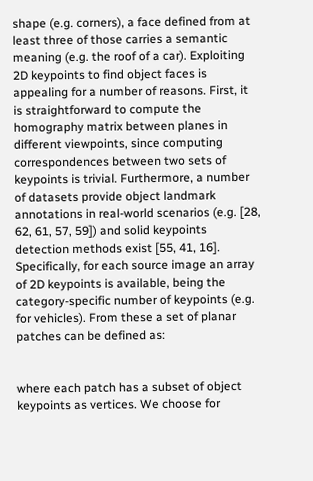shape (e.g. corners), a face defined from at least three of those carries a semantic meaning (e.g. the roof of a car). Exploiting 2D keypoints to find object faces is appealing for a number of reasons. First, it is straightforward to compute the homography matrix between planes in different viewpoints, since computing correspondences between two sets of keypoints is trivial. Furthermore, a number of datasets provide object landmark annotations in real-world scenarios (e.g. [28, 62, 61, 57, 59]) and solid keypoints detection methods exist [55, 41, 16].
Specifically, for each source image an array of 2D keypoints is available, being the category-specific number of keypoints (e.g. for vehicles). From these a set of planar patches can be defined as:


where each patch has a subset of object keypoints as vertices. We choose for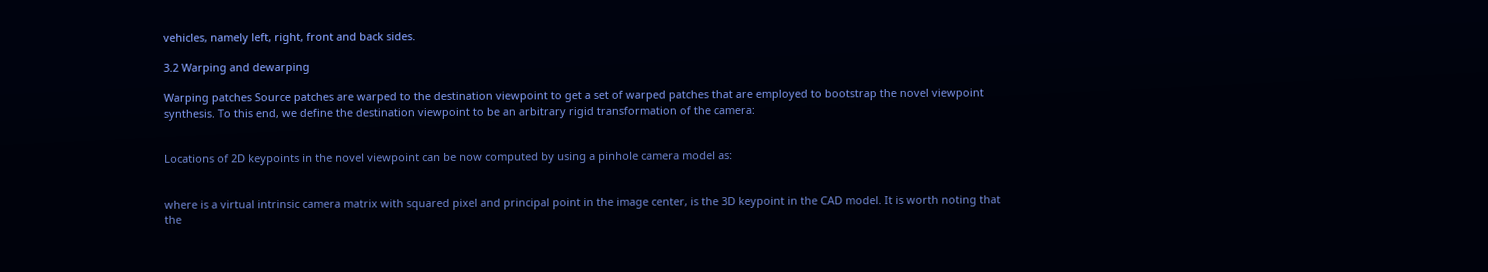vehicles, namely left, right, front and back sides.

3.2 Warping and dewarping

Warping patches Source patches are warped to the destination viewpoint to get a set of warped patches that are employed to bootstrap the novel viewpoint synthesis. To this end, we define the destination viewpoint to be an arbitrary rigid transformation of the camera:


Locations of 2D keypoints in the novel viewpoint can be now computed by using a pinhole camera model as:


where is a virtual intrinsic camera matrix with squared pixel and principal point in the image center, is the 3D keypoint in the CAD model. It is worth noting that the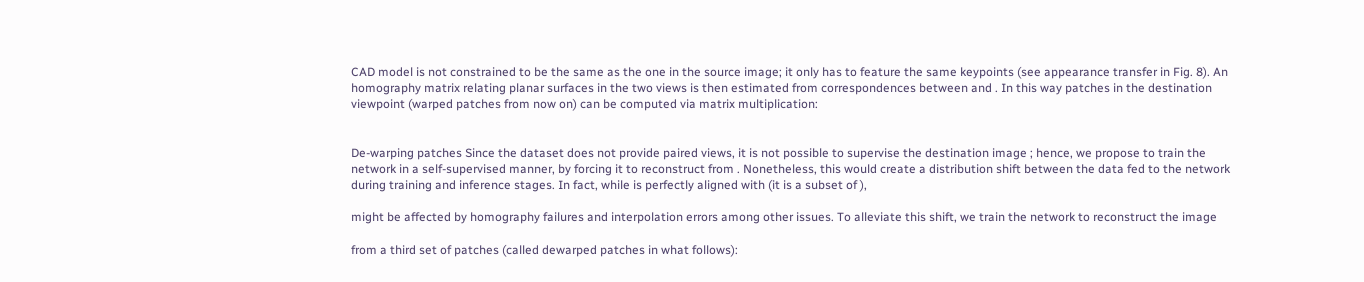CAD model is not constrained to be the same as the one in the source image; it only has to feature the same keypoints (see appearance transfer in Fig. 8). An homography matrix relating planar surfaces in the two views is then estimated from correspondences between and . In this way patches in the destination viewpoint (warped patches from now on) can be computed via matrix multiplication:


De-warping patches Since the dataset does not provide paired views, it is not possible to supervise the destination image ; hence, we propose to train the network in a self-supervised manner, by forcing it to reconstruct from . Nonetheless, this would create a distribution shift between the data fed to the network during training and inference stages. In fact, while is perfectly aligned with (it is a subset of ),

might be affected by homography failures and interpolation errors among other issues. To alleviate this shift, we train the network to reconstruct the image

from a third set of patches (called dewarped patches in what follows):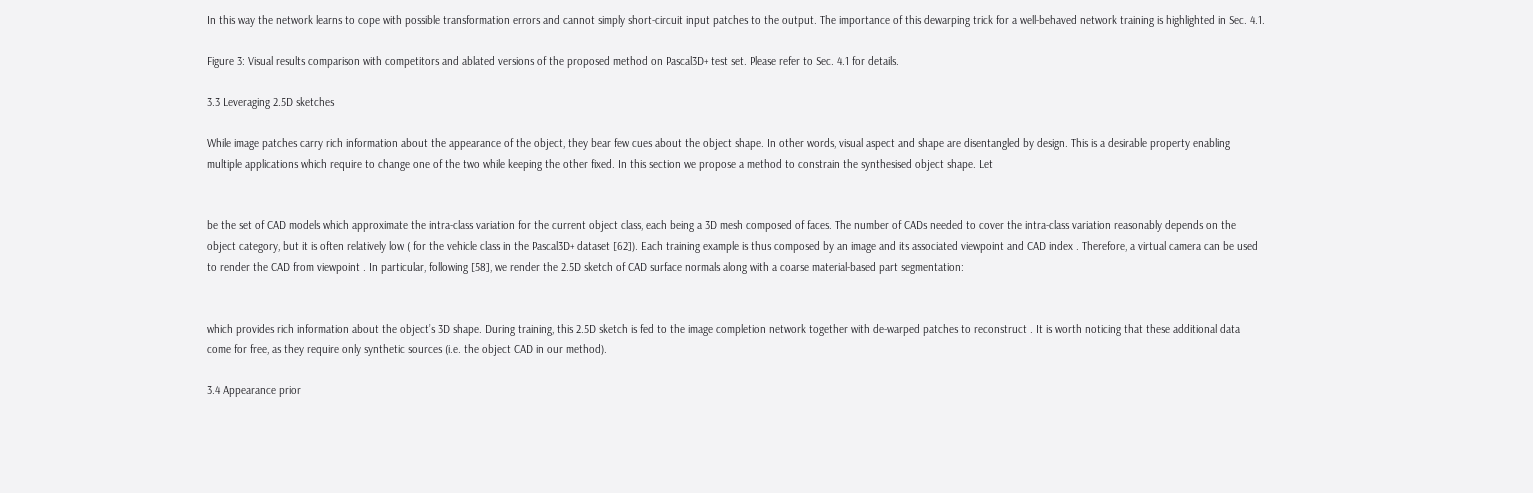In this way the network learns to cope with possible transformation errors and cannot simply short-circuit input patches to the output. The importance of this dewarping trick for a well-behaved network training is highlighted in Sec. 4.1.

Figure 3: Visual results comparison with competitors and ablated versions of the proposed method on Pascal3D+ test set. Please refer to Sec. 4.1 for details.

3.3 Leveraging 2.5D sketches

While image patches carry rich information about the appearance of the object, they bear few cues about the object shape. In other words, visual aspect and shape are disentangled by design. This is a desirable property enabling multiple applications which require to change one of the two while keeping the other fixed. In this section we propose a method to constrain the synthesised object shape. Let


be the set of CAD models which approximate the intra-class variation for the current object class, each being a 3D mesh composed of faces. The number of CADs needed to cover the intra-class variation reasonably depends on the object category, but it is often relatively low ( for the vehicle class in the Pascal3D+ dataset [62]). Each training example is thus composed by an image and its associated viewpoint and CAD index . Therefore, a virtual camera can be used to render the CAD from viewpoint . In particular, following [58], we render the 2.5D sketch of CAD surface normals along with a coarse material-based part segmentation:


which provides rich information about the object’s 3D shape. During training, this 2.5D sketch is fed to the image completion network together with de-warped patches to reconstruct . It is worth noticing that these additional data come for free, as they require only synthetic sources (i.e. the object CAD in our method).

3.4 Appearance prior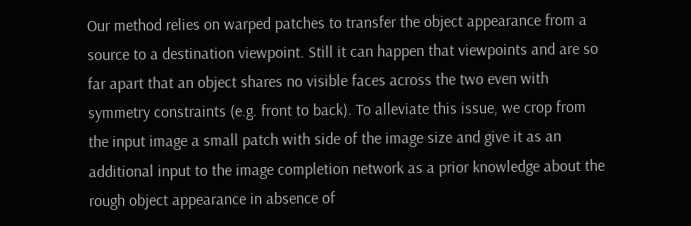Our method relies on warped patches to transfer the object appearance from a source to a destination viewpoint. Still it can happen that viewpoints and are so far apart that an object shares no visible faces across the two even with symmetry constraints (e.g. front to back). To alleviate this issue, we crop from the input image a small patch with side of the image size and give it as an additional input to the image completion network as a prior knowledge about the rough object appearance in absence of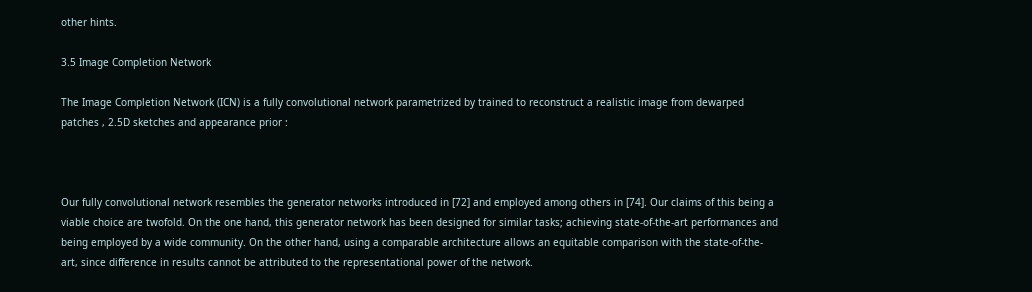other hints.

3.5 Image Completion Network

The Image Completion Network (ICN) is a fully convolutional network parametrized by trained to reconstruct a realistic image from dewarped patches , 2.5D sketches and appearance prior :



Our fully convolutional network resembles the generator networks introduced in [72] and employed among others in [74]. Our claims of this being a viable choice are twofold. On the one hand, this generator network has been designed for similar tasks; achieving state-of-the-art performances and being employed by a wide community. On the other hand, using a comparable architecture allows an equitable comparison with the state-of-the-art, since difference in results cannot be attributed to the representational power of the network.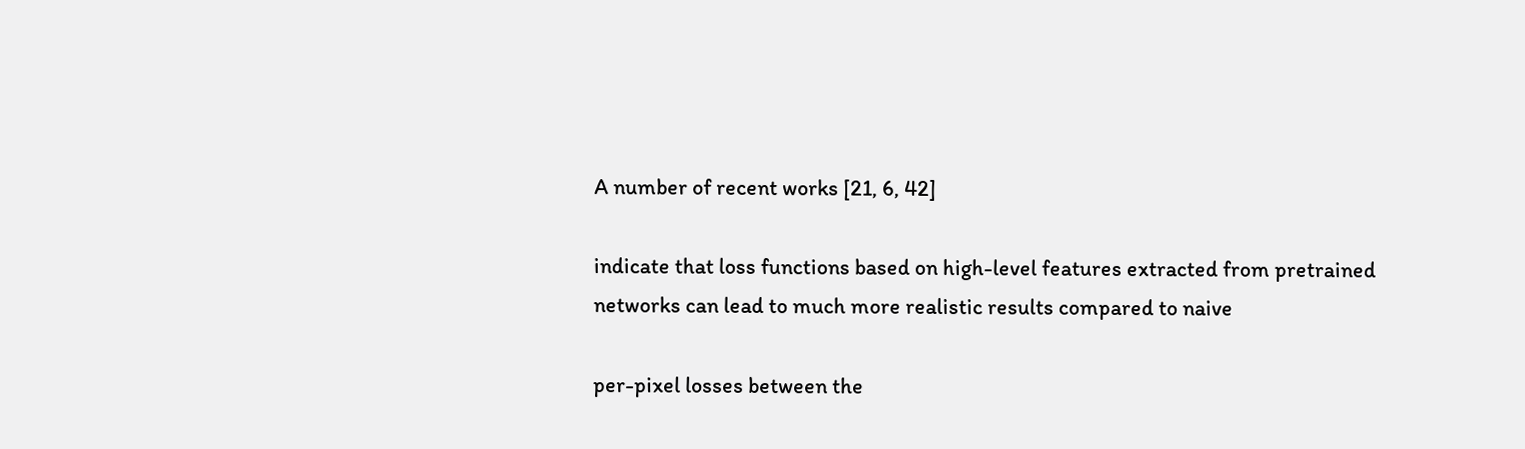A number of recent works [21, 6, 42]

indicate that loss functions based on high-level features extracted from pretrained networks can lead to much more realistic results compared to naive

per-pixel losses between the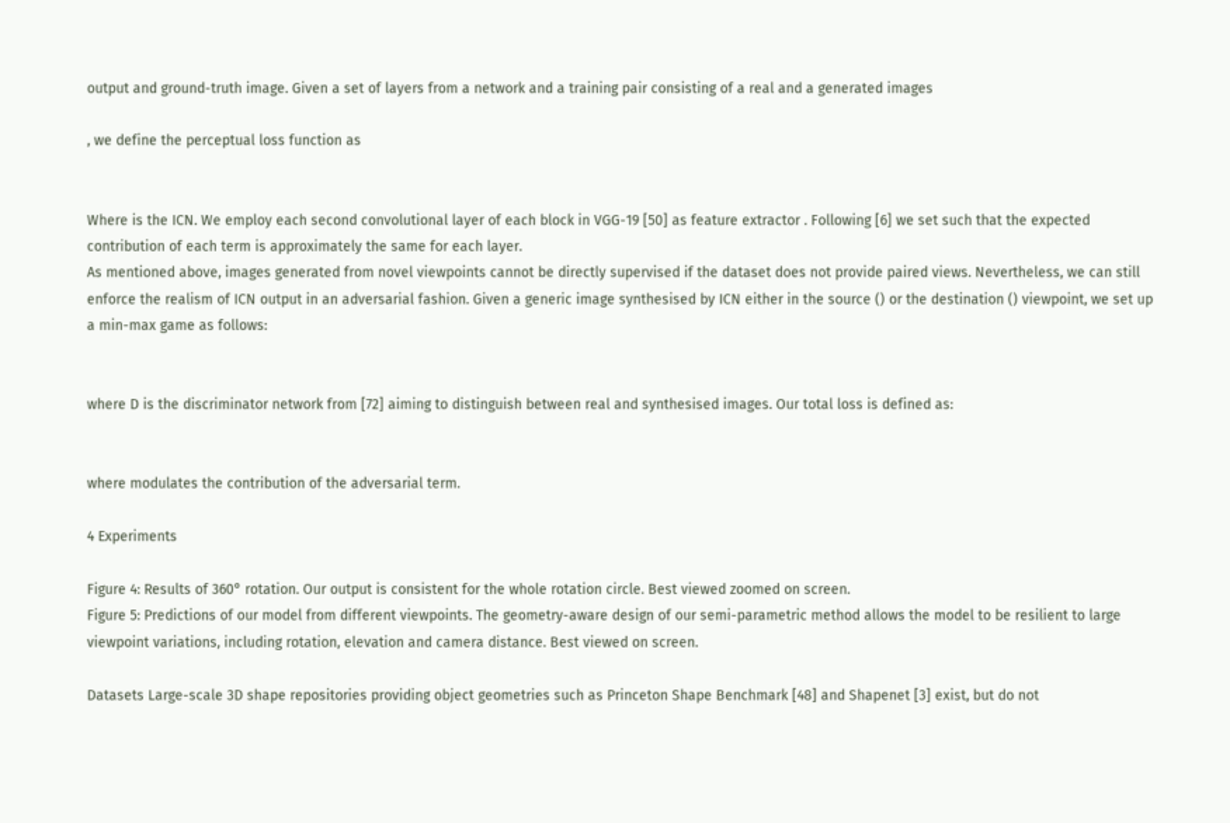output and ground-truth image. Given a set of layers from a network and a training pair consisting of a real and a generated images

, we define the perceptual loss function as


Where is the ICN. We employ each second convolutional layer of each block in VGG-19 [50] as feature extractor . Following [6] we set such that the expected contribution of each term is approximately the same for each layer.
As mentioned above, images generated from novel viewpoints cannot be directly supervised if the dataset does not provide paired views. Nevertheless, we can still enforce the realism of ICN output in an adversarial fashion. Given a generic image synthesised by ICN either in the source () or the destination () viewpoint, we set up a min-max game as follows:


where D is the discriminator network from [72] aiming to distinguish between real and synthesised images. Our total loss is defined as:


where modulates the contribution of the adversarial term.

4 Experiments

Figure 4: Results of 360° rotation. Our output is consistent for the whole rotation circle. Best viewed zoomed on screen.
Figure 5: Predictions of our model from different viewpoints. The geometry-aware design of our semi-parametric method allows the model to be resilient to large viewpoint variations, including rotation, elevation and camera distance. Best viewed on screen.

Datasets Large-scale 3D shape repositories providing object geometries such as Princeton Shape Benchmark [48] and Shapenet [3] exist, but do not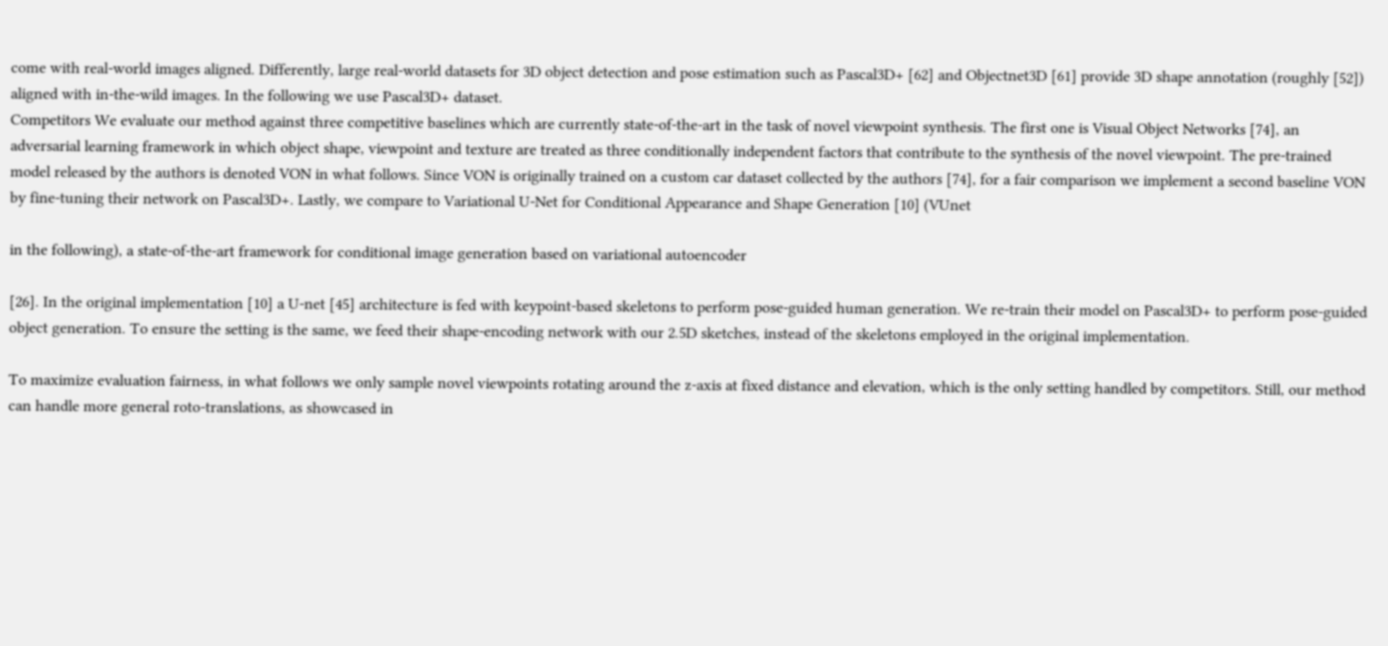come with real-world images aligned. Differently, large real-world datasets for 3D object detection and pose estimation such as Pascal3D+ [62] and Objectnet3D [61] provide 3D shape annotation (roughly [52]) aligned with in-the-wild images. In the following we use Pascal3D+ dataset.
Competitors We evaluate our method against three competitive baselines which are currently state-of-the-art in the task of novel viewpoint synthesis. The first one is Visual Object Networks [74], an adversarial learning framework in which object shape, viewpoint and texture are treated as three conditionally independent factors that contribute to the synthesis of the novel viewpoint. The pre-trained model released by the authors is denoted VON in what follows. Since VON is originally trained on a custom car dataset collected by the authors [74], for a fair comparison we implement a second baseline VON by fine-tuning their network on Pascal3D+. Lastly, we compare to Variational U-Net for Conditional Appearance and Shape Generation [10] (VUnet

in the following), a state-of-the-art framework for conditional image generation based on variational autoencoder

[26]. In the original implementation [10] a U-net [45] architecture is fed with keypoint-based skeletons to perform pose-guided human generation. We re-train their model on Pascal3D+ to perform pose-guided object generation. To ensure the setting is the same, we feed their shape-encoding network with our 2.5D sketches, instead of the skeletons employed in the original implementation.

To maximize evaluation fairness, in what follows we only sample novel viewpoints rotating around the z-axis at fixed distance and elevation, which is the only setting handled by competitors. Still, our method can handle more general roto-translations, as showcased in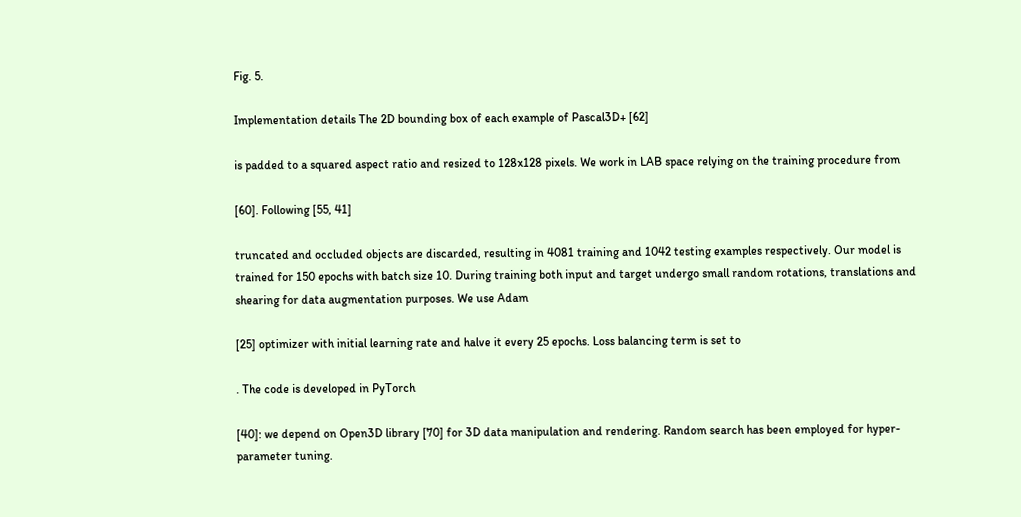Fig. 5.

Implementation details The 2D bounding box of each example of Pascal3D+ [62]

is padded to a squared aspect ratio and resized to 128x128 pixels. We work in LAB space relying on the training procedure from

[60]. Following [55, 41]

truncated and occluded objects are discarded, resulting in 4081 training and 1042 testing examples respectively. Our model is trained for 150 epochs with batch size 10. During training both input and target undergo small random rotations, translations and shearing for data augmentation purposes. We use Adam

[25] optimizer with initial learning rate and halve it every 25 epochs. Loss balancing term is set to

. The code is developed in PyTorch

[40]: we depend on Open3D library [70] for 3D data manipulation and rendering. Random search has been employed for hyper-parameter tuning.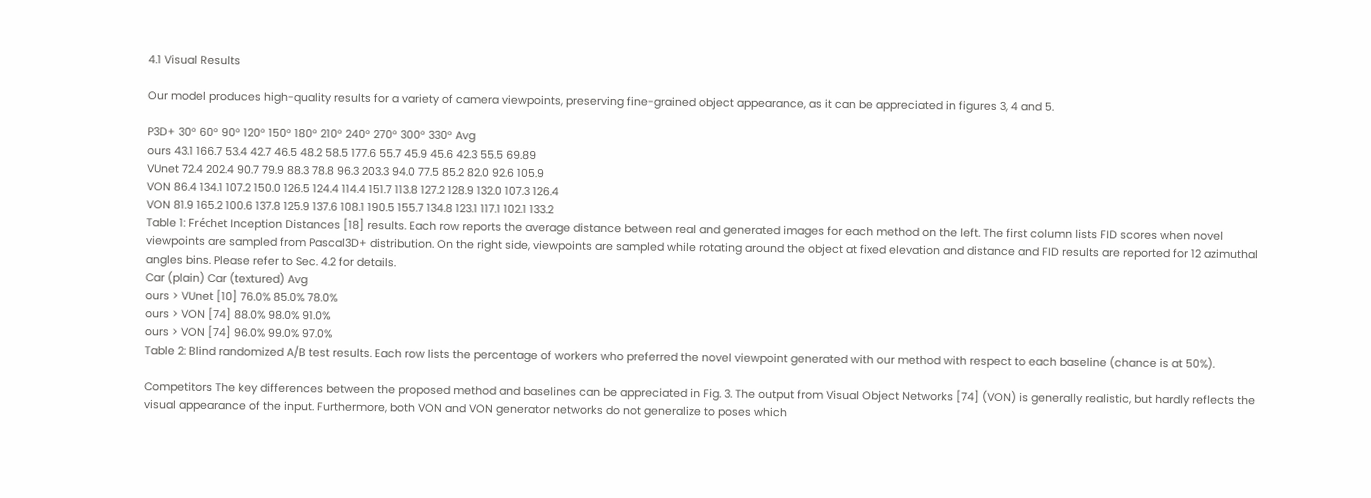4.1 Visual Results

Our model produces high-quality results for a variety of camera viewpoints, preserving fine-grained object appearance, as it can be appreciated in figures 3, 4 and 5.

P3D+ 30° 60° 90° 120° 150° 180° 210° 240° 270° 300° 330° Avg
ours 43.1 166.7 53.4 42.7 46.5 48.2 58.5 177.6 55.7 45.9 45.6 42.3 55.5 69.89
VUnet 72.4 202.4 90.7 79.9 88.3 78.8 96.3 203.3 94.0 77.5 85.2 82.0 92.6 105.9
VON 86.4 134.1 107.2 150.0 126.5 124.4 114.4 151.7 113.8 127.2 128.9 132.0 107.3 126.4
VON 81.9 165.2 100.6 137.8 125.9 137.6 108.1 190.5 155.7 134.8 123.1 117.1 102.1 133.2
Table 1: Fréchet Inception Distances [18] results. Each row reports the average distance between real and generated images for each method on the left. The first column lists FID scores when novel viewpoints are sampled from Pascal3D+ distribution. On the right side, viewpoints are sampled while rotating around the object at fixed elevation and distance and FID results are reported for 12 azimuthal angles bins. Please refer to Sec. 4.2 for details.
Car (plain) Car (textured) Avg
ours > VUnet [10] 76.0% 85.0% 78.0%
ours > VON [74] 88.0% 98.0% 91.0%
ours > VON [74] 96.0% 99.0% 97.0%
Table 2: Blind randomized A/B test results. Each row lists the percentage of workers who preferred the novel viewpoint generated with our method with respect to each baseline (chance is at 50%).

Competitors The key differences between the proposed method and baselines can be appreciated in Fig. 3. The output from Visual Object Networks [74] (VON) is generally realistic, but hardly reflects the visual appearance of the input. Furthermore, both VON and VON generator networks do not generalize to poses which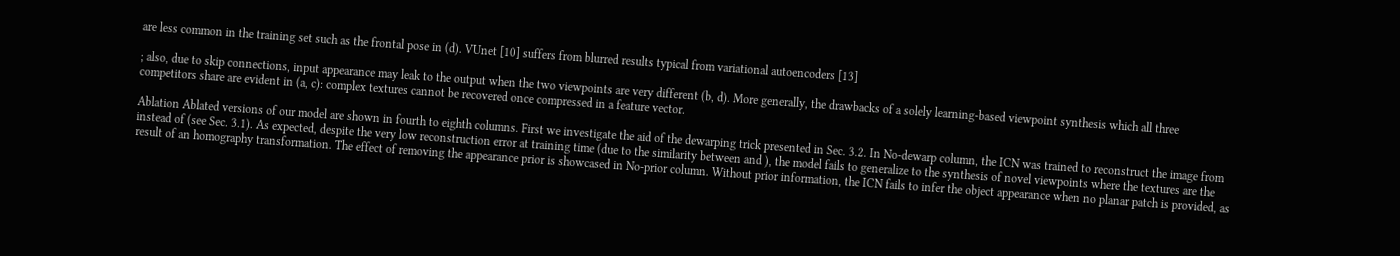are less common in the training set such as the frontal pose in (d). VUnet [10] suffers from blurred results typical from variational autoencoders [13]

; also, due to skip connections, input appearance may leak to the output when the two viewpoints are very different (b, d). More generally, the drawbacks of a solely learning-based viewpoint synthesis which all three competitors share are evident in (a, c): complex textures cannot be recovered once compressed in a feature vector.

Ablation Ablated versions of our model are shown in fourth to eighth columns. First we investigate the aid of the dewarping trick presented in Sec. 3.2. In No-dewarp column, the ICN was trained to reconstruct the image from instead of (see Sec. 3.1). As expected, despite the very low reconstruction error at training time (due to the similarity between and ), the model fails to generalize to the synthesis of novel viewpoints where the textures are the result of an homography transformation. The effect of removing the appearance prior is showcased in No-prior column. Without prior information, the ICN fails to infer the object appearance when no planar patch is provided, as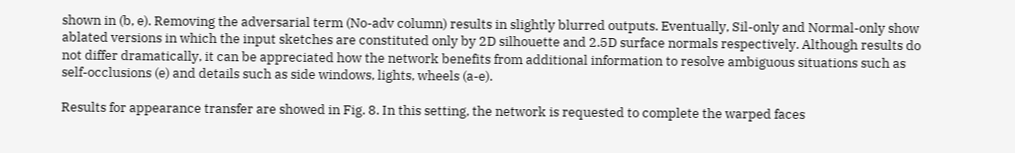shown in (b, e). Removing the adversarial term (No-adv column) results in slightly blurred outputs. Eventually, Sil-only and Normal-only show ablated versions in which the input sketches are constituted only by 2D silhouette and 2.5D surface normals respectively. Although results do not differ dramatically, it can be appreciated how the network benefits from additional information to resolve ambiguous situations such as self-occlusions (e) and details such as side windows, lights, wheels (a-e).

Results for appearance transfer are showed in Fig. 8. In this setting, the network is requested to complete the warped faces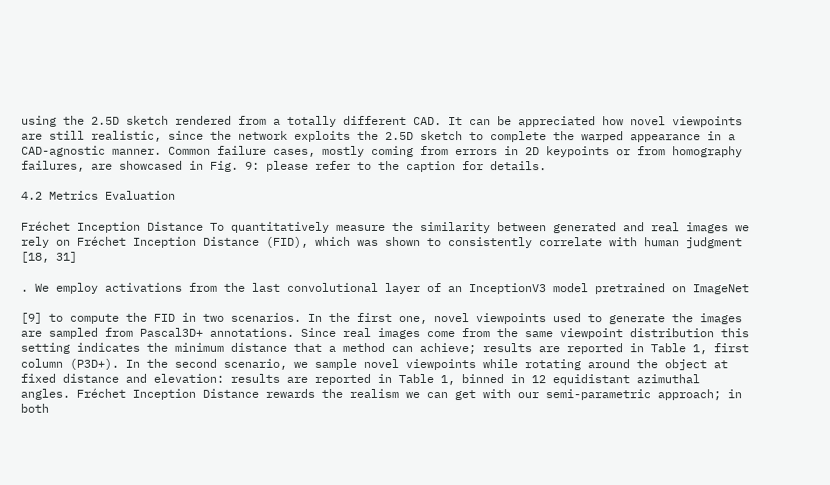using the 2.5D sketch rendered from a totally different CAD. It can be appreciated how novel viewpoints are still realistic, since the network exploits the 2.5D sketch to complete the warped appearance in a CAD-agnostic manner. Common failure cases, mostly coming from errors in 2D keypoints or from homography failures, are showcased in Fig. 9: please refer to the caption for details.

4.2 Metrics Evaluation

Fréchet Inception Distance To quantitatively measure the similarity between generated and real images we rely on Fréchet Inception Distance (FID), which was shown to consistently correlate with human judgment [18, 31]

. We employ activations from the last convolutional layer of an InceptionV3 model pretrained on ImageNet

[9] to compute the FID in two scenarios. In the first one, novel viewpoints used to generate the images are sampled from Pascal3D+ annotations. Since real images come from the same viewpoint distribution this setting indicates the minimum distance that a method can achieve; results are reported in Table 1, first column (P3D+). In the second scenario, we sample novel viewpoints while rotating around the object at fixed distance and elevation: results are reported in Table 1, binned in 12 equidistant azimuthal angles. Fréchet Inception Distance rewards the realism we can get with our semi-parametric approach; in both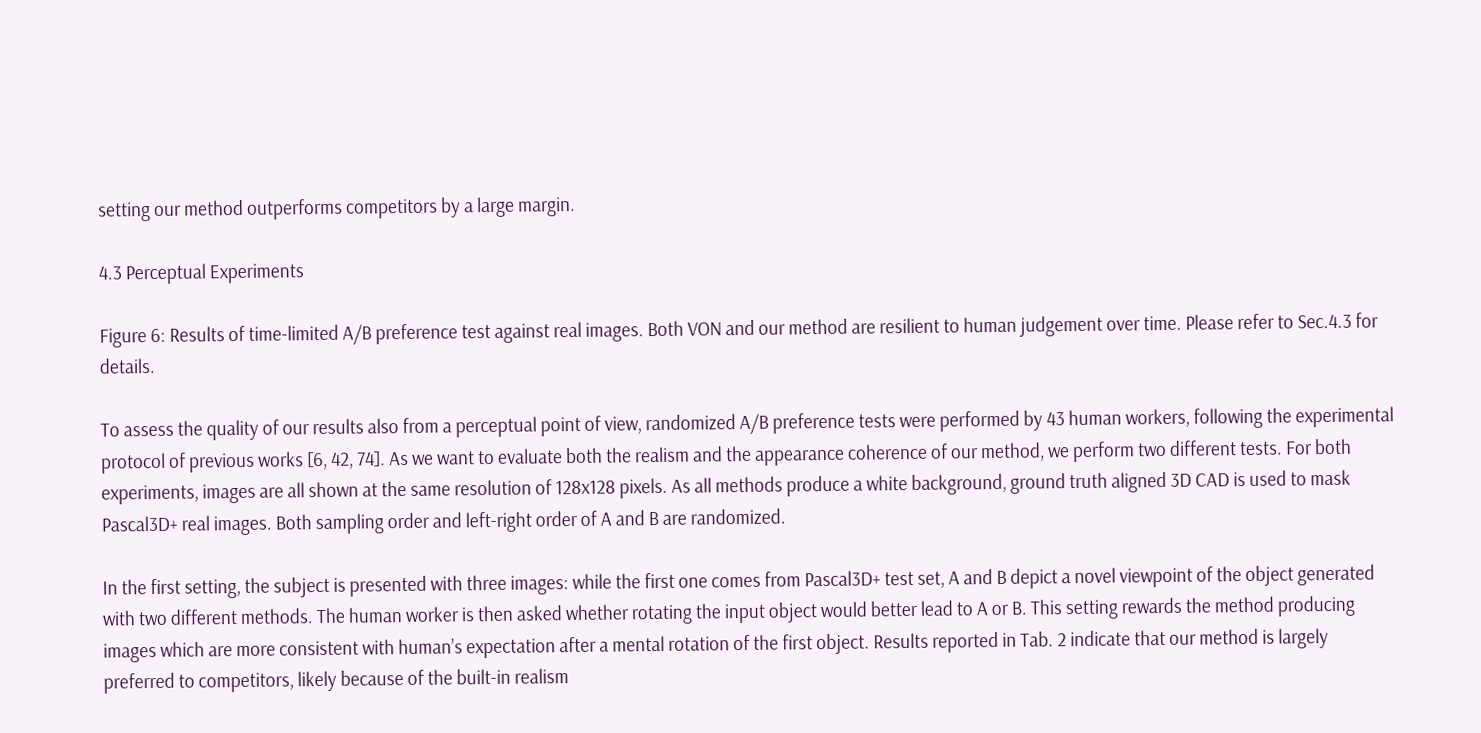setting our method outperforms competitors by a large margin.

4.3 Perceptual Experiments

Figure 6: Results of time-limited A/B preference test against real images. Both VON and our method are resilient to human judgement over time. Please refer to Sec.4.3 for details.

To assess the quality of our results also from a perceptual point of view, randomized A/B preference tests were performed by 43 human workers, following the experimental protocol of previous works [6, 42, 74]. As we want to evaluate both the realism and the appearance coherence of our method, we perform two different tests. For both experiments, images are all shown at the same resolution of 128x128 pixels. As all methods produce a white background, ground truth aligned 3D CAD is used to mask Pascal3D+ real images. Both sampling order and left-right order of A and B are randomized.

In the first setting, the subject is presented with three images: while the first one comes from Pascal3D+ test set, A and B depict a novel viewpoint of the object generated with two different methods. The human worker is then asked whether rotating the input object would better lead to A or B. This setting rewards the method producing images which are more consistent with human’s expectation after a mental rotation of the first object. Results reported in Tab. 2 indicate that our method is largely preferred to competitors, likely because of the built-in realism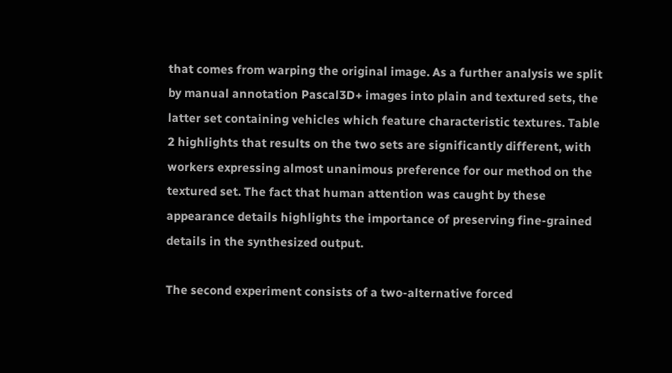that comes from warping the original image. As a further analysis we split by manual annotation Pascal3D+ images into plain and textured sets, the latter set containing vehicles which feature characteristic textures. Table 2 highlights that results on the two sets are significantly different, with workers expressing almost unanimous preference for our method on the textured set. The fact that human attention was caught by these appearance details highlights the importance of preserving fine-grained details in the synthesized output.

The second experiment consists of a two-alternative forced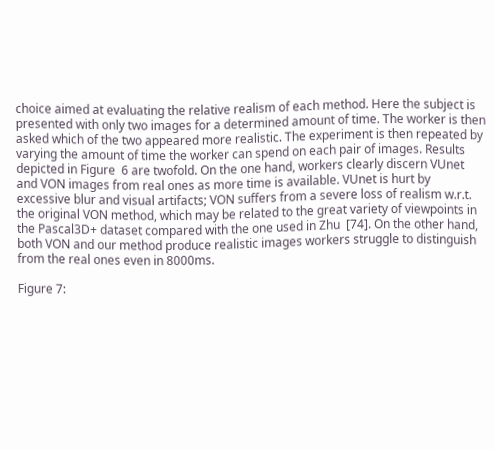choice aimed at evaluating the relative realism of each method. Here the subject is presented with only two images for a determined amount of time. The worker is then asked which of the two appeared more realistic. The experiment is then repeated by varying the amount of time the worker can spend on each pair of images. Results depicted in Figure  6 are twofold. On the one hand, workers clearly discern VUnet and VON images from real ones as more time is available. VUnet is hurt by excessive blur and visual artifacts; VON suffers from a severe loss of realism w.r.t. the original VON method, which may be related to the great variety of viewpoints in the Pascal3D+ dataset compared with the one used in Zhu  [74]. On the other hand, both VON and our method produce realistic images workers struggle to distinguish from the real ones even in 8000ms.

Figure 7: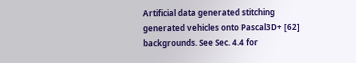Artificial data generated stitching generated vehicles onto Pascal3D+ [62] backgrounds. See Sec. 4.4 for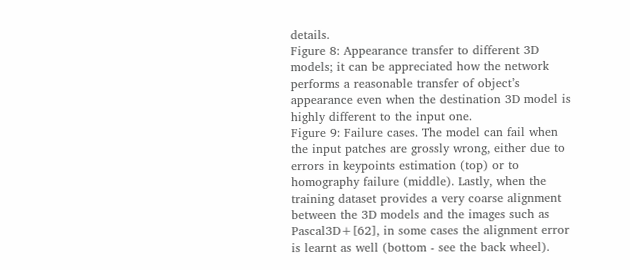details.
Figure 8: Appearance transfer to different 3D models; it can be appreciated how the network performs a reasonable transfer of object’s appearance even when the destination 3D model is highly different to the input one.
Figure 9: Failure cases. The model can fail when the input patches are grossly wrong, either due to errors in keypoints estimation (top) or to homography failure (middle). Lastly, when the training dataset provides a very coarse alignment between the 3D models and the images such as Pascal3D+[62], in some cases the alignment error is learnt as well (bottom - see the back wheel).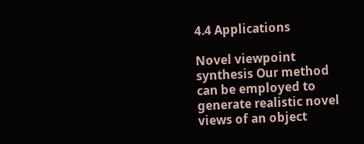4.4 Applications

Novel viewpoint synthesis Our method can be employed to generate realistic novel views of an object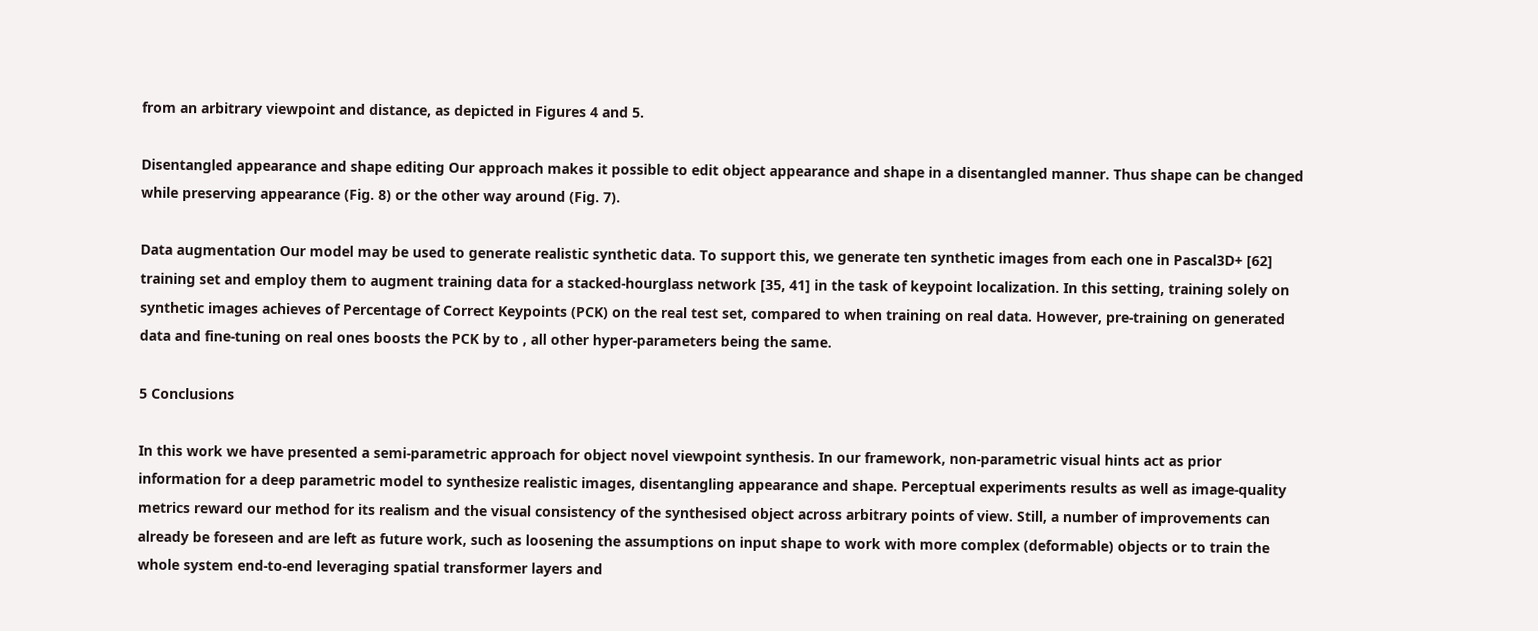from an arbitrary viewpoint and distance, as depicted in Figures 4 and 5.

Disentangled appearance and shape editing Our approach makes it possible to edit object appearance and shape in a disentangled manner. Thus shape can be changed while preserving appearance (Fig. 8) or the other way around (Fig. 7).

Data augmentation Our model may be used to generate realistic synthetic data. To support this, we generate ten synthetic images from each one in Pascal3D+ [62] training set and employ them to augment training data for a stacked-hourglass network [35, 41] in the task of keypoint localization. In this setting, training solely on synthetic images achieves of Percentage of Correct Keypoints (PCK) on the real test set, compared to when training on real data. However, pre-training on generated data and fine-tuning on real ones boosts the PCK by to , all other hyper-parameters being the same.

5 Conclusions

In this work we have presented a semi-parametric approach for object novel viewpoint synthesis. In our framework, non-parametric visual hints act as prior information for a deep parametric model to synthesize realistic images, disentangling appearance and shape. Perceptual experiments results as well as image-quality metrics reward our method for its realism and the visual consistency of the synthesised object across arbitrary points of view. Still, a number of improvements can already be foreseen and are left as future work, such as loosening the assumptions on input shape to work with more complex (deformable) objects or to train the whole system end-to-end leveraging spatial transformer layers and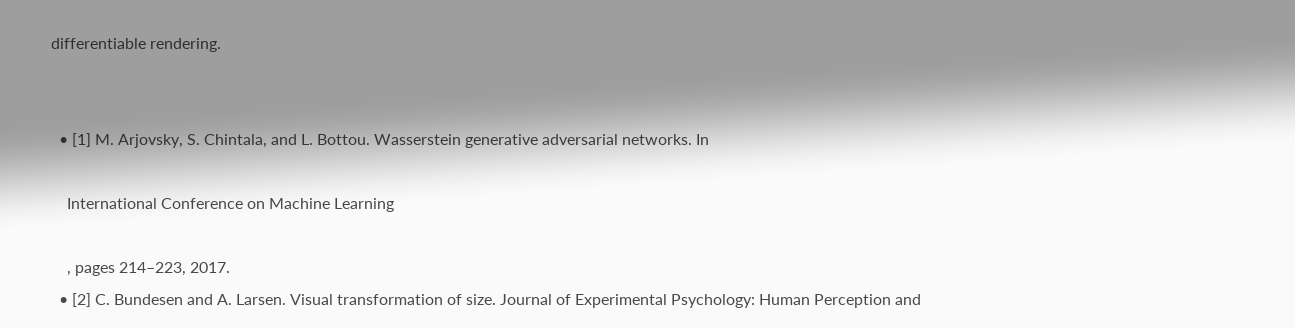differentiable rendering.


  • [1] M. Arjovsky, S. Chintala, and L. Bottou. Wasserstein generative adversarial networks. In

    International Conference on Machine Learning

    , pages 214–223, 2017.
  • [2] C. Bundesen and A. Larsen. Visual transformation of size. Journal of Experimental Psychology: Human Perception and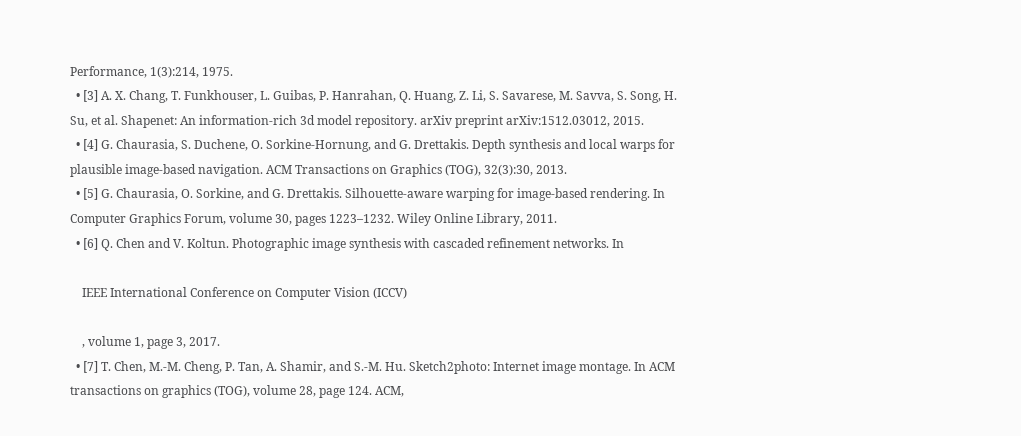Performance, 1(3):214, 1975.
  • [3] A. X. Chang, T. Funkhouser, L. Guibas, P. Hanrahan, Q. Huang, Z. Li, S. Savarese, M. Savva, S. Song, H. Su, et al. Shapenet: An information-rich 3d model repository. arXiv preprint arXiv:1512.03012, 2015.
  • [4] G. Chaurasia, S. Duchene, O. Sorkine-Hornung, and G. Drettakis. Depth synthesis and local warps for plausible image-based navigation. ACM Transactions on Graphics (TOG), 32(3):30, 2013.
  • [5] G. Chaurasia, O. Sorkine, and G. Drettakis. Silhouette-aware warping for image-based rendering. In Computer Graphics Forum, volume 30, pages 1223–1232. Wiley Online Library, 2011.
  • [6] Q. Chen and V. Koltun. Photographic image synthesis with cascaded refinement networks. In

    IEEE International Conference on Computer Vision (ICCV)

    , volume 1, page 3, 2017.
  • [7] T. Chen, M.-M. Cheng, P. Tan, A. Shamir, and S.-M. Hu. Sketch2photo: Internet image montage. In ACM transactions on graphics (TOG), volume 28, page 124. ACM,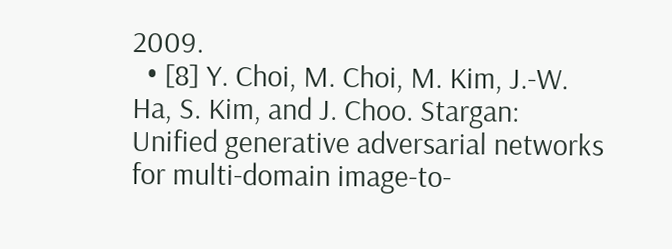2009.
  • [8] Y. Choi, M. Choi, M. Kim, J.-W. Ha, S. Kim, and J. Choo. Stargan: Unified generative adversarial networks for multi-domain image-to-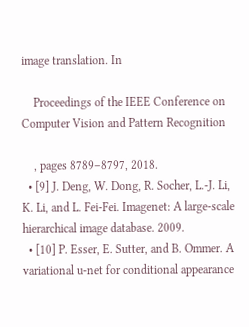image translation. In

    Proceedings of the IEEE Conference on Computer Vision and Pattern Recognition

    , pages 8789–8797, 2018.
  • [9] J. Deng, W. Dong, R. Socher, L.-J. Li, K. Li, and L. Fei-Fei. Imagenet: A large-scale hierarchical image database. 2009.
  • [10] P. Esser, E. Sutter, and B. Ommer. A variational u-net for conditional appearance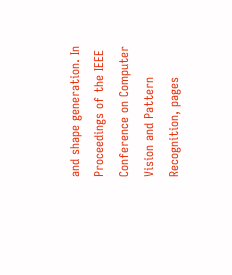and shape generation. In Proceedings of the IEEE Conference on Computer Vision and Pattern Recognition, pages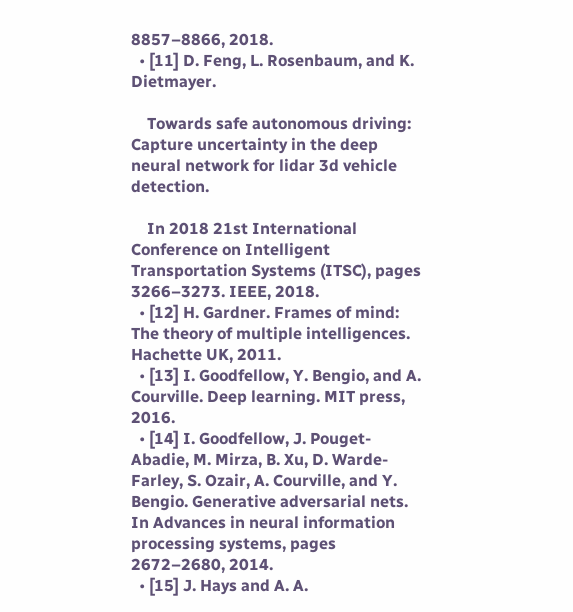8857–8866, 2018.
  • [11] D. Feng, L. Rosenbaum, and K. Dietmayer.

    Towards safe autonomous driving: Capture uncertainty in the deep neural network for lidar 3d vehicle detection.

    In 2018 21st International Conference on Intelligent Transportation Systems (ITSC), pages 3266–3273. IEEE, 2018.
  • [12] H. Gardner. Frames of mind: The theory of multiple intelligences. Hachette UK, 2011.
  • [13] I. Goodfellow, Y. Bengio, and A. Courville. Deep learning. MIT press, 2016.
  • [14] I. Goodfellow, J. Pouget-Abadie, M. Mirza, B. Xu, D. Warde-Farley, S. Ozair, A. Courville, and Y. Bengio. Generative adversarial nets. In Advances in neural information processing systems, pages 2672–2680, 2014.
  • [15] J. Hays and A. A.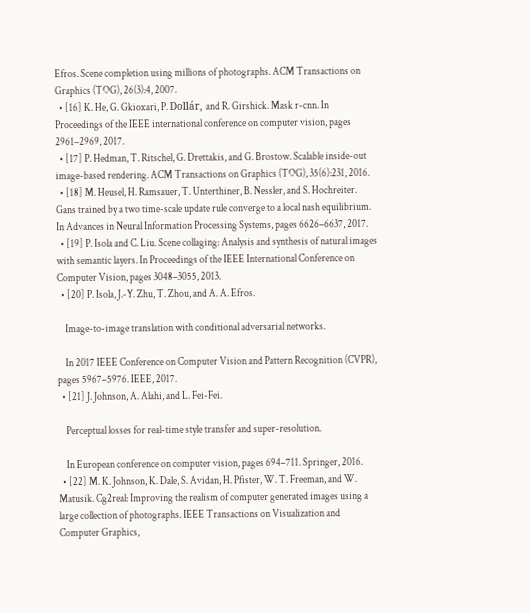Efros. Scene completion using millions of photographs. ACM Transactions on Graphics (TOG), 26(3):4, 2007.
  • [16] K. He, G. Gkioxari, P. Dollár, and R. Girshick. Mask r-cnn. In Proceedings of the IEEE international conference on computer vision, pages 2961–2969, 2017.
  • [17] P. Hedman, T. Ritschel, G. Drettakis, and G. Brostow. Scalable inside-out image-based rendering. ACM Transactions on Graphics (TOG), 35(6):231, 2016.
  • [18] M. Heusel, H. Ramsauer, T. Unterthiner, B. Nessler, and S. Hochreiter. Gans trained by a two time-scale update rule converge to a local nash equilibrium. In Advances in Neural Information Processing Systems, pages 6626–6637, 2017.
  • [19] P. Isola and C. Liu. Scene collaging: Analysis and synthesis of natural images with semantic layers. In Proceedings of the IEEE International Conference on Computer Vision, pages 3048–3055, 2013.
  • [20] P. Isola, J.-Y. Zhu, T. Zhou, and A. A. Efros.

    Image-to-image translation with conditional adversarial networks.

    In 2017 IEEE Conference on Computer Vision and Pattern Recognition (CVPR), pages 5967–5976. IEEE, 2017.
  • [21] J. Johnson, A. Alahi, and L. Fei-Fei.

    Perceptual losses for real-time style transfer and super-resolution.

    In European conference on computer vision, pages 694–711. Springer, 2016.
  • [22] M. K. Johnson, K. Dale, S. Avidan, H. Pfister, W. T. Freeman, and W. Matusik. Cg2real: Improving the realism of computer generated images using a large collection of photographs. IEEE Transactions on Visualization and Computer Graphics,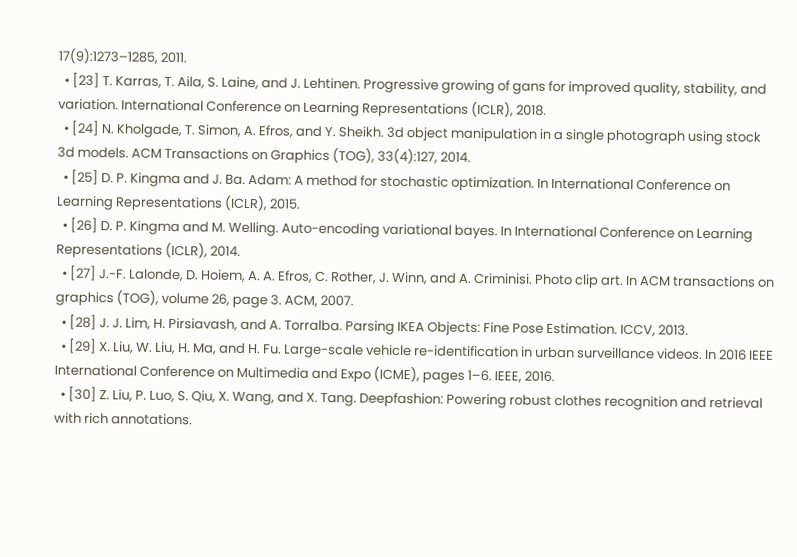17(9):1273–1285, 2011.
  • [23] T. Karras, T. Aila, S. Laine, and J. Lehtinen. Progressive growing of gans for improved quality, stability, and variation. International Conference on Learning Representations (ICLR), 2018.
  • [24] N. Kholgade, T. Simon, A. Efros, and Y. Sheikh. 3d object manipulation in a single photograph using stock 3d models. ACM Transactions on Graphics (TOG), 33(4):127, 2014.
  • [25] D. P. Kingma and J. Ba. Adam: A method for stochastic optimization. In International Conference on Learning Representations (ICLR), 2015.
  • [26] D. P. Kingma and M. Welling. Auto-encoding variational bayes. In International Conference on Learning Representations (ICLR), 2014.
  • [27] J.-F. Lalonde, D. Hoiem, A. A. Efros, C. Rother, J. Winn, and A. Criminisi. Photo clip art. In ACM transactions on graphics (TOG), volume 26, page 3. ACM, 2007.
  • [28] J. J. Lim, H. Pirsiavash, and A. Torralba. Parsing IKEA Objects: Fine Pose Estimation. ICCV, 2013.
  • [29] X. Liu, W. Liu, H. Ma, and H. Fu. Large-scale vehicle re-identification in urban surveillance videos. In 2016 IEEE International Conference on Multimedia and Expo (ICME), pages 1–6. IEEE, 2016.
  • [30] Z. Liu, P. Luo, S. Qiu, X. Wang, and X. Tang. Deepfashion: Powering robust clothes recognition and retrieval with rich annotations.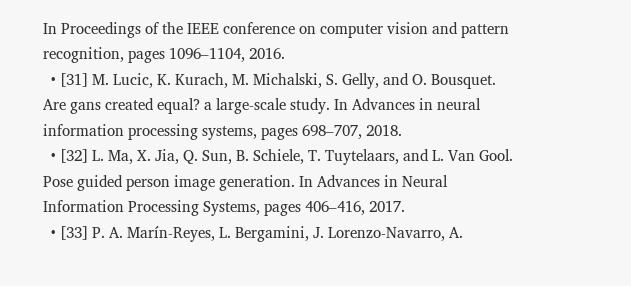In Proceedings of the IEEE conference on computer vision and pattern recognition, pages 1096–1104, 2016.
  • [31] M. Lucic, K. Kurach, M. Michalski, S. Gelly, and O. Bousquet. Are gans created equal? a large-scale study. In Advances in neural information processing systems, pages 698–707, 2018.
  • [32] L. Ma, X. Jia, Q. Sun, B. Schiele, T. Tuytelaars, and L. Van Gool. Pose guided person image generation. In Advances in Neural Information Processing Systems, pages 406–416, 2017.
  • [33] P. A. Marín-Reyes, L. Bergamini, J. Lorenzo-Navarro, A.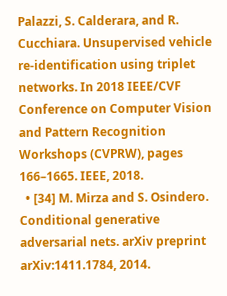Palazzi, S. Calderara, and R. Cucchiara. Unsupervised vehicle re-identification using triplet networks. In 2018 IEEE/CVF Conference on Computer Vision and Pattern Recognition Workshops (CVPRW), pages 166–1665. IEEE, 2018.
  • [34] M. Mirza and S. Osindero. Conditional generative adversarial nets. arXiv preprint arXiv:1411.1784, 2014.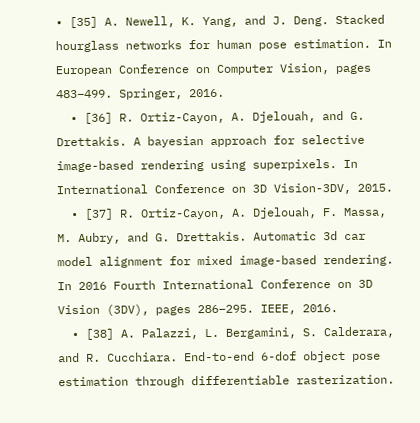• [35] A. Newell, K. Yang, and J. Deng. Stacked hourglass networks for human pose estimation. In European Conference on Computer Vision, pages 483–499. Springer, 2016.
  • [36] R. Ortiz-Cayon, A. Djelouah, and G. Drettakis. A bayesian approach for selective image-based rendering using superpixels. In International Conference on 3D Vision-3DV, 2015.
  • [37] R. Ortiz-Cayon, A. Djelouah, F. Massa, M. Aubry, and G. Drettakis. Automatic 3d car model alignment for mixed image-based rendering. In 2016 Fourth International Conference on 3D Vision (3DV), pages 286–295. IEEE, 2016.
  • [38] A. Palazzi, L. Bergamini, S. Calderara, and R. Cucchiara. End-to-end 6-dof object pose estimation through differentiable rasterization.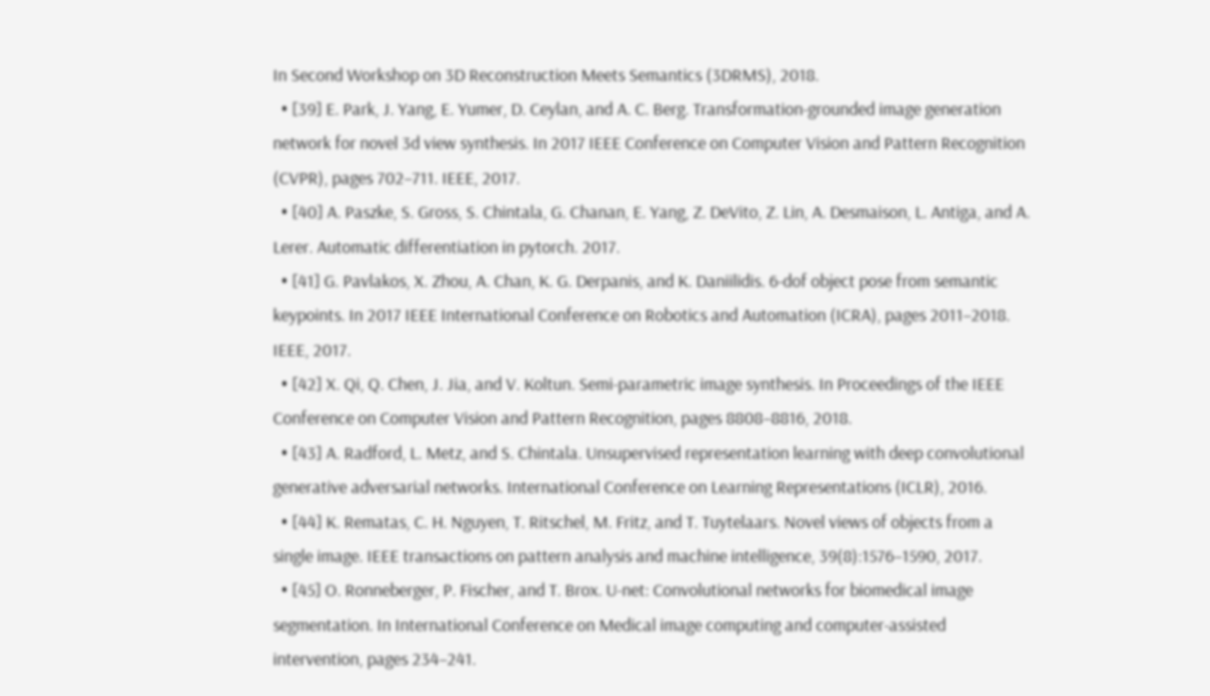In Second Workshop on 3D Reconstruction Meets Semantics (3DRMS), 2018.
  • [39] E. Park, J. Yang, E. Yumer, D. Ceylan, and A. C. Berg. Transformation-grounded image generation network for novel 3d view synthesis. In 2017 IEEE Conference on Computer Vision and Pattern Recognition (CVPR), pages 702–711. IEEE, 2017.
  • [40] A. Paszke, S. Gross, S. Chintala, G. Chanan, E. Yang, Z. DeVito, Z. Lin, A. Desmaison, L. Antiga, and A. Lerer. Automatic differentiation in pytorch. 2017.
  • [41] G. Pavlakos, X. Zhou, A. Chan, K. G. Derpanis, and K. Daniilidis. 6-dof object pose from semantic keypoints. In 2017 IEEE International Conference on Robotics and Automation (ICRA), pages 2011–2018. IEEE, 2017.
  • [42] X. Qi, Q. Chen, J. Jia, and V. Koltun. Semi-parametric image synthesis. In Proceedings of the IEEE Conference on Computer Vision and Pattern Recognition, pages 8808–8816, 2018.
  • [43] A. Radford, L. Metz, and S. Chintala. Unsupervised representation learning with deep convolutional generative adversarial networks. International Conference on Learning Representations (ICLR), 2016.
  • [44] K. Rematas, C. H. Nguyen, T. Ritschel, M. Fritz, and T. Tuytelaars. Novel views of objects from a single image. IEEE transactions on pattern analysis and machine intelligence, 39(8):1576–1590, 2017.
  • [45] O. Ronneberger, P. Fischer, and T. Brox. U-net: Convolutional networks for biomedical image segmentation. In International Conference on Medical image computing and computer-assisted intervention, pages 234–241.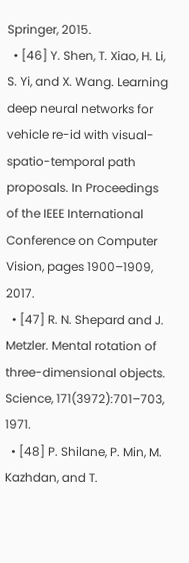Springer, 2015.
  • [46] Y. Shen, T. Xiao, H. Li, S. Yi, and X. Wang. Learning deep neural networks for vehicle re-id with visual-spatio-temporal path proposals. In Proceedings of the IEEE International Conference on Computer Vision, pages 1900–1909, 2017.
  • [47] R. N. Shepard and J. Metzler. Mental rotation of three-dimensional objects. Science, 171(3972):701–703, 1971.
  • [48] P. Shilane, P. Min, M. Kazhdan, and T.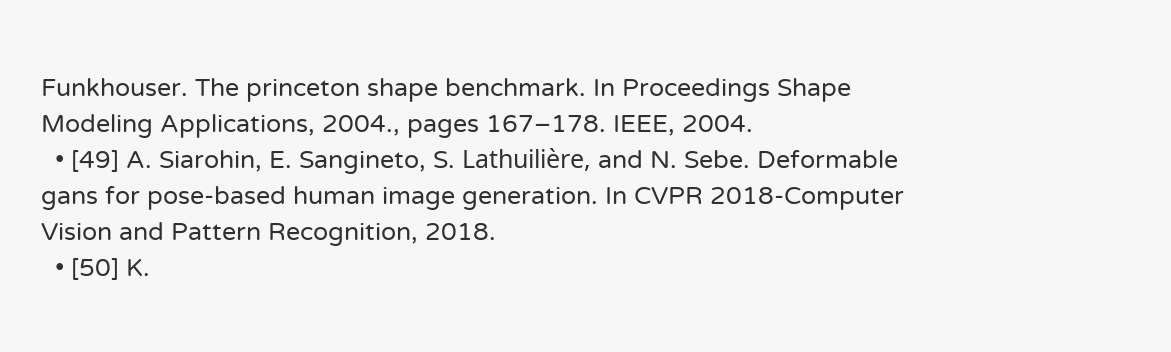Funkhouser. The princeton shape benchmark. In Proceedings Shape Modeling Applications, 2004., pages 167–178. IEEE, 2004.
  • [49] A. Siarohin, E. Sangineto, S. Lathuilière, and N. Sebe. Deformable gans for pose-based human image generation. In CVPR 2018-Computer Vision and Pattern Recognition, 2018.
  • [50] K.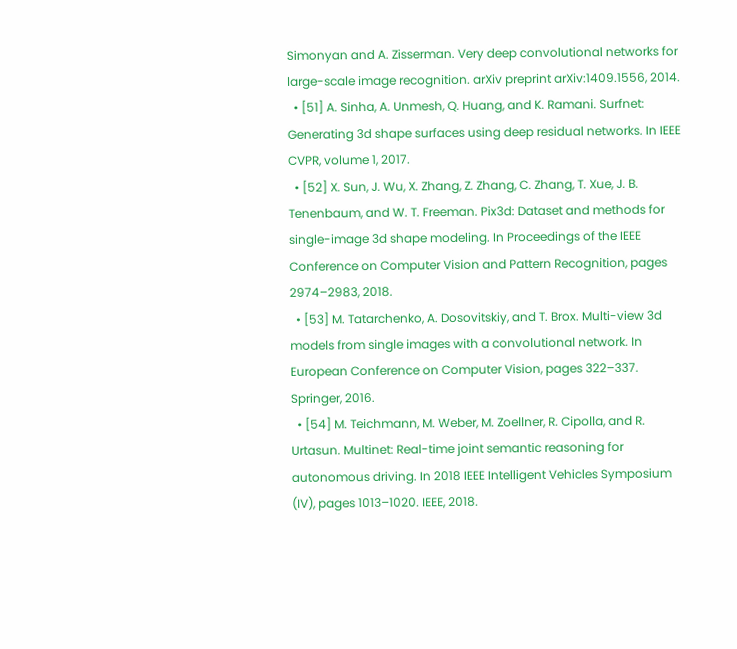Simonyan and A. Zisserman. Very deep convolutional networks for large-scale image recognition. arXiv preprint arXiv:1409.1556, 2014.
  • [51] A. Sinha, A. Unmesh, Q. Huang, and K. Ramani. Surfnet: Generating 3d shape surfaces using deep residual networks. In IEEE CVPR, volume 1, 2017.
  • [52] X. Sun, J. Wu, X. Zhang, Z. Zhang, C. Zhang, T. Xue, J. B. Tenenbaum, and W. T. Freeman. Pix3d: Dataset and methods for single-image 3d shape modeling. In Proceedings of the IEEE Conference on Computer Vision and Pattern Recognition, pages 2974–2983, 2018.
  • [53] M. Tatarchenko, A. Dosovitskiy, and T. Brox. Multi-view 3d models from single images with a convolutional network. In European Conference on Computer Vision, pages 322–337. Springer, 2016.
  • [54] M. Teichmann, M. Weber, M. Zoellner, R. Cipolla, and R. Urtasun. Multinet: Real-time joint semantic reasoning for autonomous driving. In 2018 IEEE Intelligent Vehicles Symposium (IV), pages 1013–1020. IEEE, 2018.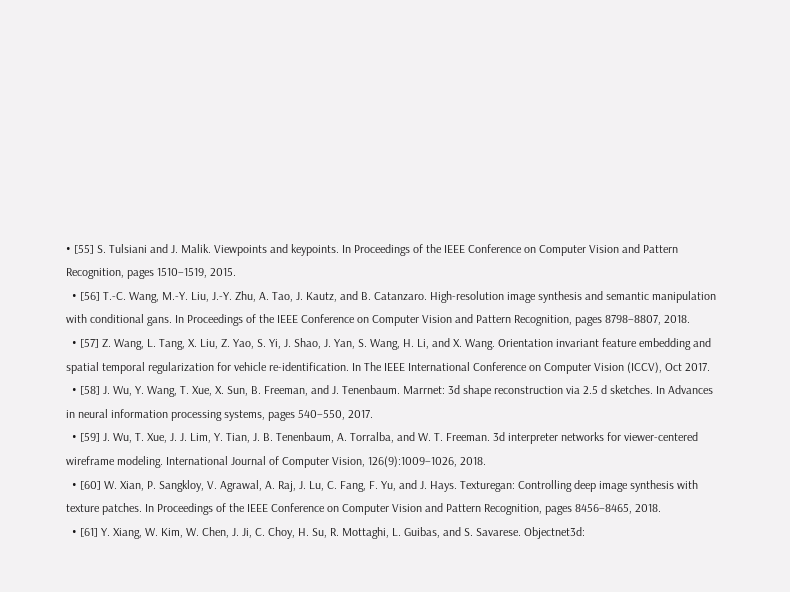• [55] S. Tulsiani and J. Malik. Viewpoints and keypoints. In Proceedings of the IEEE Conference on Computer Vision and Pattern Recognition, pages 1510–1519, 2015.
  • [56] T.-C. Wang, M.-Y. Liu, J.-Y. Zhu, A. Tao, J. Kautz, and B. Catanzaro. High-resolution image synthesis and semantic manipulation with conditional gans. In Proceedings of the IEEE Conference on Computer Vision and Pattern Recognition, pages 8798–8807, 2018.
  • [57] Z. Wang, L. Tang, X. Liu, Z. Yao, S. Yi, J. Shao, J. Yan, S. Wang, H. Li, and X. Wang. Orientation invariant feature embedding and spatial temporal regularization for vehicle re-identification. In The IEEE International Conference on Computer Vision (ICCV), Oct 2017.
  • [58] J. Wu, Y. Wang, T. Xue, X. Sun, B. Freeman, and J. Tenenbaum. Marrnet: 3d shape reconstruction via 2.5 d sketches. In Advances in neural information processing systems, pages 540–550, 2017.
  • [59] J. Wu, T. Xue, J. J. Lim, Y. Tian, J. B. Tenenbaum, A. Torralba, and W. T. Freeman. 3d interpreter networks for viewer-centered wireframe modeling. International Journal of Computer Vision, 126(9):1009–1026, 2018.
  • [60] W. Xian, P. Sangkloy, V. Agrawal, A. Raj, J. Lu, C. Fang, F. Yu, and J. Hays. Texturegan: Controlling deep image synthesis with texture patches. In Proceedings of the IEEE Conference on Computer Vision and Pattern Recognition, pages 8456–8465, 2018.
  • [61] Y. Xiang, W. Kim, W. Chen, J. Ji, C. Choy, H. Su, R. Mottaghi, L. Guibas, and S. Savarese. Objectnet3d: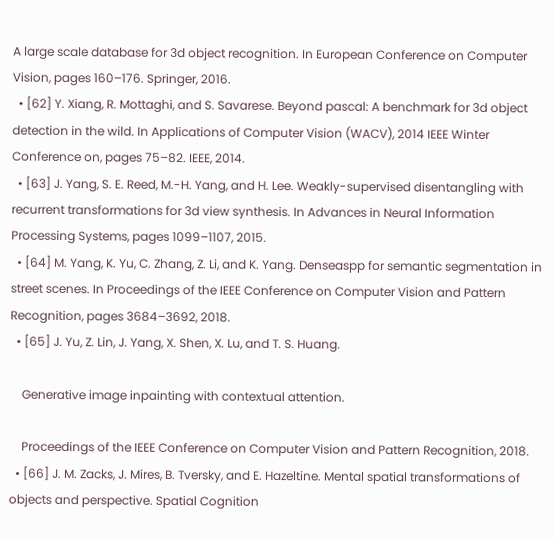A large scale database for 3d object recognition. In European Conference on Computer Vision, pages 160–176. Springer, 2016.
  • [62] Y. Xiang, R. Mottaghi, and S. Savarese. Beyond pascal: A benchmark for 3d object detection in the wild. In Applications of Computer Vision (WACV), 2014 IEEE Winter Conference on, pages 75–82. IEEE, 2014.
  • [63] J. Yang, S. E. Reed, M.-H. Yang, and H. Lee. Weakly-supervised disentangling with recurrent transformations for 3d view synthesis. In Advances in Neural Information Processing Systems, pages 1099–1107, 2015.
  • [64] M. Yang, K. Yu, C. Zhang, Z. Li, and K. Yang. Denseaspp for semantic segmentation in street scenes. In Proceedings of the IEEE Conference on Computer Vision and Pattern Recognition, pages 3684–3692, 2018.
  • [65] J. Yu, Z. Lin, J. Yang, X. Shen, X. Lu, and T. S. Huang.

    Generative image inpainting with contextual attention.

    Proceedings of the IEEE Conference on Computer Vision and Pattern Recognition, 2018.
  • [66] J. M. Zacks, J. Mires, B. Tversky, and E. Hazeltine. Mental spatial transformations of objects and perspective. Spatial Cognition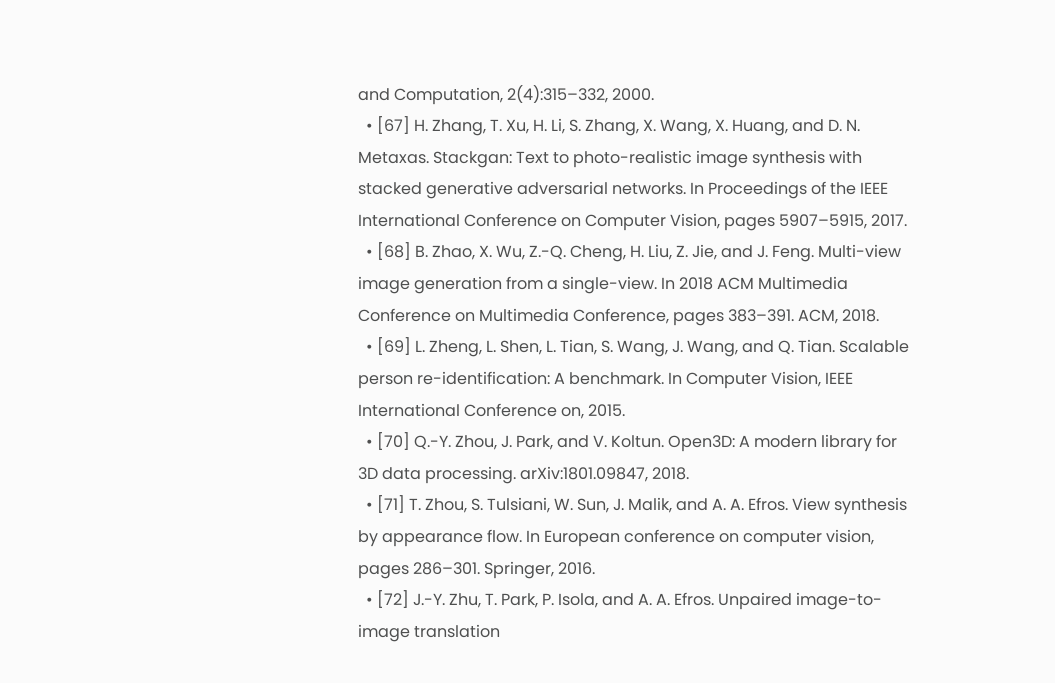and Computation, 2(4):315–332, 2000.
  • [67] H. Zhang, T. Xu, H. Li, S. Zhang, X. Wang, X. Huang, and D. N. Metaxas. Stackgan: Text to photo-realistic image synthesis with stacked generative adversarial networks. In Proceedings of the IEEE International Conference on Computer Vision, pages 5907–5915, 2017.
  • [68] B. Zhao, X. Wu, Z.-Q. Cheng, H. Liu, Z. Jie, and J. Feng. Multi-view image generation from a single-view. In 2018 ACM Multimedia Conference on Multimedia Conference, pages 383–391. ACM, 2018.
  • [69] L. Zheng, L. Shen, L. Tian, S. Wang, J. Wang, and Q. Tian. Scalable person re-identification: A benchmark. In Computer Vision, IEEE International Conference on, 2015.
  • [70] Q.-Y. Zhou, J. Park, and V. Koltun. Open3D: A modern library for 3D data processing. arXiv:1801.09847, 2018.
  • [71] T. Zhou, S. Tulsiani, W. Sun, J. Malik, and A. A. Efros. View synthesis by appearance flow. In European conference on computer vision, pages 286–301. Springer, 2016.
  • [72] J.-Y. Zhu, T. Park, P. Isola, and A. A. Efros. Unpaired image-to-image translation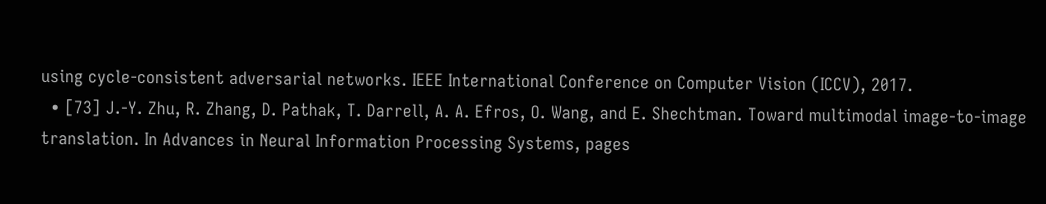using cycle-consistent adversarial networks. IEEE International Conference on Computer Vision (ICCV), 2017.
  • [73] J.-Y. Zhu, R. Zhang, D. Pathak, T. Darrell, A. A. Efros, O. Wang, and E. Shechtman. Toward multimodal image-to-image translation. In Advances in Neural Information Processing Systems, pages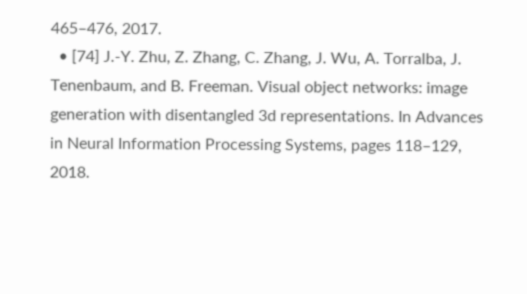465–476, 2017.
  • [74] J.-Y. Zhu, Z. Zhang, C. Zhang, J. Wu, A. Torralba, J. Tenenbaum, and B. Freeman. Visual object networks: image generation with disentangled 3d representations. In Advances in Neural Information Processing Systems, pages 118–129, 2018.